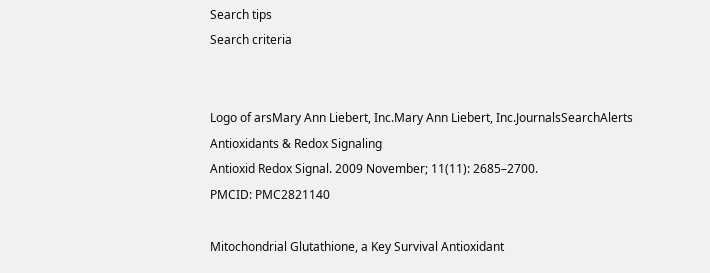Search tips
Search criteria


Logo of arsMary Ann Liebert, Inc.Mary Ann Liebert, Inc.JournalsSearchAlerts
Antioxidants & Redox Signaling
Antioxid Redox Signal. 2009 November; 11(11): 2685–2700.
PMCID: PMC2821140

Mitochondrial Glutathione, a Key Survival Antioxidant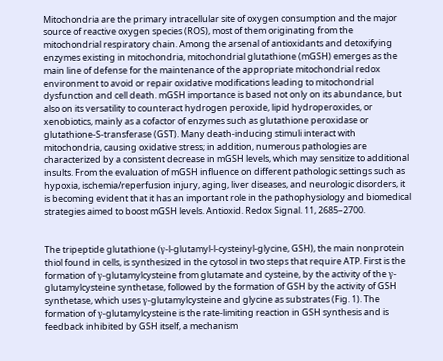Mitochondria are the primary intracellular site of oxygen consumption and the major source of reactive oxygen species (ROS), most of them originating from the mitochondrial respiratory chain. Among the arsenal of antioxidants and detoxifying enzymes existing in mitochondria, mitochondrial glutathione (mGSH) emerges as the main line of defense for the maintenance of the appropriate mitochondrial redox environment to avoid or repair oxidative modifications leading to mitochondrial dysfunction and cell death. mGSH importance is based not only on its abundance, but also on its versatility to counteract hydrogen peroxide, lipid hydroperoxides, or xenobiotics, mainly as a cofactor of enzymes such as glutathione peroxidase or glutathione-S-transferase (GST). Many death-inducing stimuli interact with mitochondria, causing oxidative stress; in addition, numerous pathologies are characterized by a consistent decrease in mGSH levels, which may sensitize to additional insults. From the evaluation of mGSH influence on different pathologic settings such as hypoxia, ischemia/reperfusion injury, aging, liver diseases, and neurologic disorders, it is becoming evident that it has an important role in the pathophysiology and biomedical strategies aimed to boost mGSH levels. Antioxid. Redox Signal. 11, 2685–2700.


The tripeptide glutathione (γ-l-glutamyl-l-cysteinyl-glycine, GSH), the main nonprotein thiol found in cells, is synthesized in the cytosol in two steps that require ATP. First is the formation of γ-glutamylcysteine from glutamate and cysteine, by the activity of the γ-glutamylcysteine synthetase, followed by the formation of GSH by the activity of GSH synthetase, which uses γ-glutamylcysteine and glycine as substrates (Fig. 1). The formation of γ-glutamylcysteine is the rate-limiting reaction in GSH synthesis and is feedback inhibited by GSH itself, a mechanism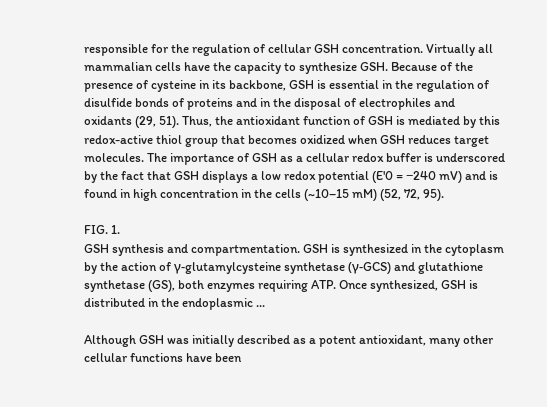responsible for the regulation of cellular GSH concentration. Virtually all mammalian cells have the capacity to synthesize GSH. Because of the presence of cysteine in its backbone, GSH is essential in the regulation of disulfide bonds of proteins and in the disposal of electrophiles and oxidants (29, 51). Thus, the antioxidant function of GSH is mediated by this redox-active thiol group that becomes oxidized when GSH reduces target molecules. The importance of GSH as a cellular redox buffer is underscored by the fact that GSH displays a low redox potential (E'0 = −240 mV) and is found in high concentration in the cells (~10–15 mM) (52, 72, 95).

FIG. 1.
GSH synthesis and compartmentation. GSH is synthesized in the cytoplasm by the action of γ-glutamylcysteine synthetase (γ-GCS) and glutathione synthetase (GS), both enzymes requiring ATP. Once synthesized, GSH is distributed in the endoplasmic ...

Although GSH was initially described as a potent antioxidant, many other cellular functions have been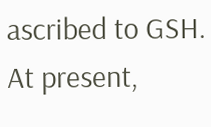ascribed to GSH. At present,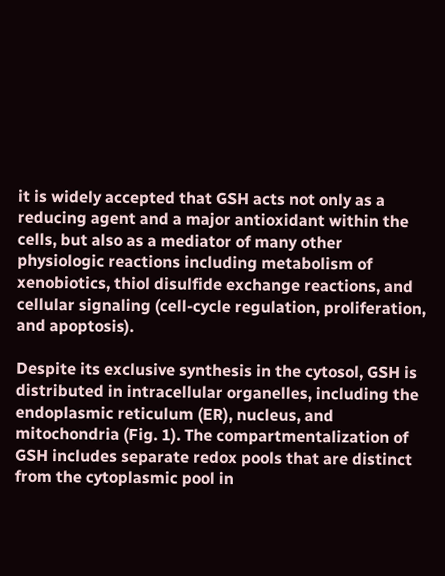it is widely accepted that GSH acts not only as a reducing agent and a major antioxidant within the cells, but also as a mediator of many other physiologic reactions including metabolism of xenobiotics, thiol disulfide exchange reactions, and cellular signaling (cell-cycle regulation, proliferation, and apoptosis).

Despite its exclusive synthesis in the cytosol, GSH is distributed in intracellular organelles, including the endoplasmic reticulum (ER), nucleus, and mitochondria (Fig. 1). The compartmentalization of GSH includes separate redox pools that are distinct from the cytoplasmic pool in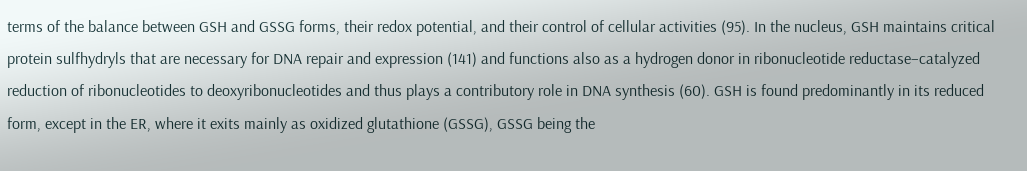terms of the balance between GSH and GSSG forms, their redox potential, and their control of cellular activities (95). In the nucleus, GSH maintains critical protein sulfhydryls that are necessary for DNA repair and expression (141) and functions also as a hydrogen donor in ribonucleotide reductase–catalyzed reduction of ribonucleotides to deoxyribonucleotides and thus plays a contributory role in DNA synthesis (60). GSH is found predominantly in its reduced form, except in the ER, where it exits mainly as oxidized glutathione (GSSG), GSSG being the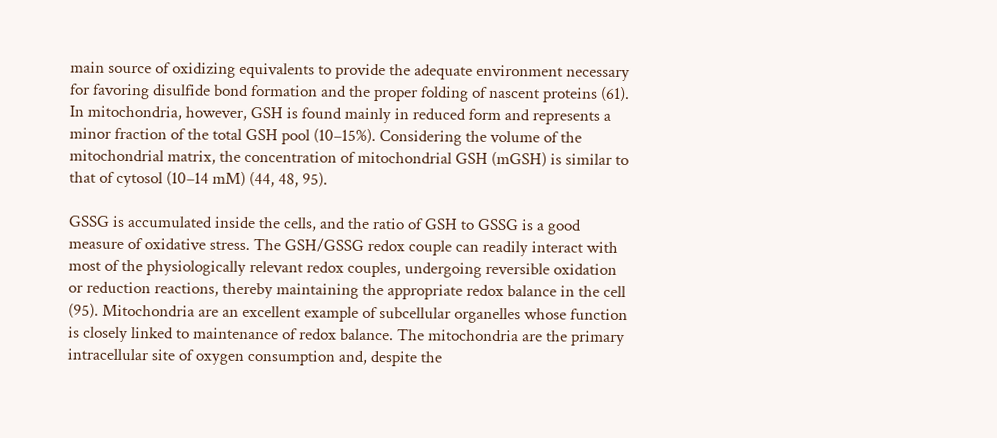main source of oxidizing equivalents to provide the adequate environment necessary for favoring disulfide bond formation and the proper folding of nascent proteins (61). In mitochondria, however, GSH is found mainly in reduced form and represents a minor fraction of the total GSH pool (10–15%). Considering the volume of the mitochondrial matrix, the concentration of mitochondrial GSH (mGSH) is similar to that of cytosol (10–14 mM) (44, 48, 95).

GSSG is accumulated inside the cells, and the ratio of GSH to GSSG is a good measure of oxidative stress. The GSH/GSSG redox couple can readily interact with most of the physiologically relevant redox couples, undergoing reversible oxidation or reduction reactions, thereby maintaining the appropriate redox balance in the cell (95). Mitochondria are an excellent example of subcellular organelles whose function is closely linked to maintenance of redox balance. The mitochondria are the primary intracellular site of oxygen consumption and, despite the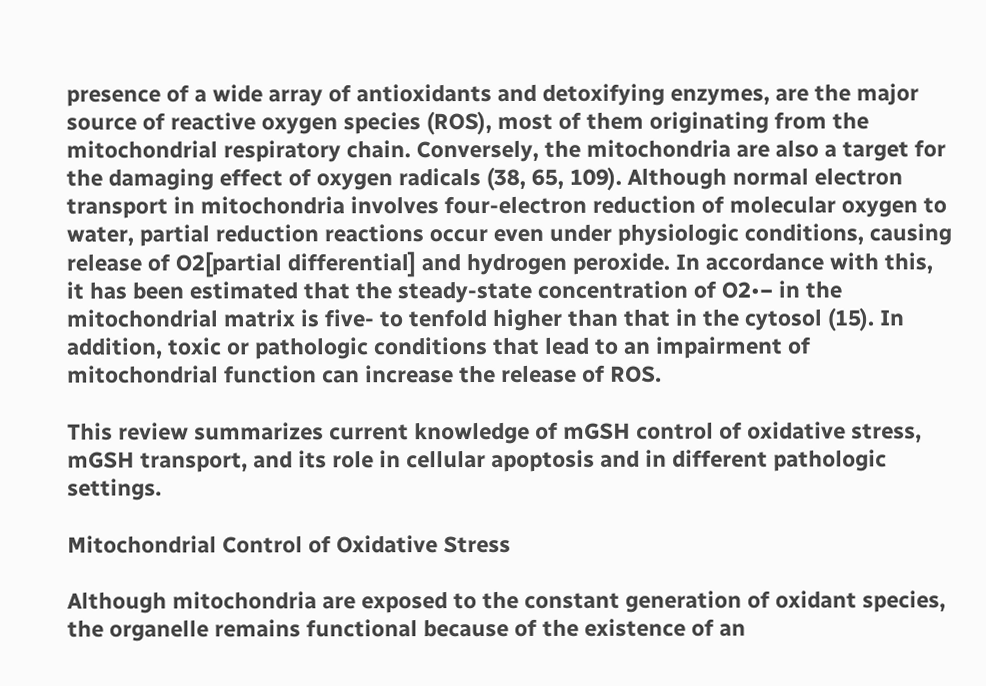presence of a wide array of antioxidants and detoxifying enzymes, are the major source of reactive oxygen species (ROS), most of them originating from the mitochondrial respiratory chain. Conversely, the mitochondria are also a target for the damaging effect of oxygen radicals (38, 65, 109). Although normal electron transport in mitochondria involves four-electron reduction of molecular oxygen to water, partial reduction reactions occur even under physiologic conditions, causing release of O2[partial differential] and hydrogen peroxide. In accordance with this, it has been estimated that the steady-state concentration of O2•− in the mitochondrial matrix is five- to tenfold higher than that in the cytosol (15). In addition, toxic or pathologic conditions that lead to an impairment of mitochondrial function can increase the release of ROS.

This review summarizes current knowledge of mGSH control of oxidative stress, mGSH transport, and its role in cellular apoptosis and in different pathologic settings.

Mitochondrial Control of Oxidative Stress

Although mitochondria are exposed to the constant generation of oxidant species, the organelle remains functional because of the existence of an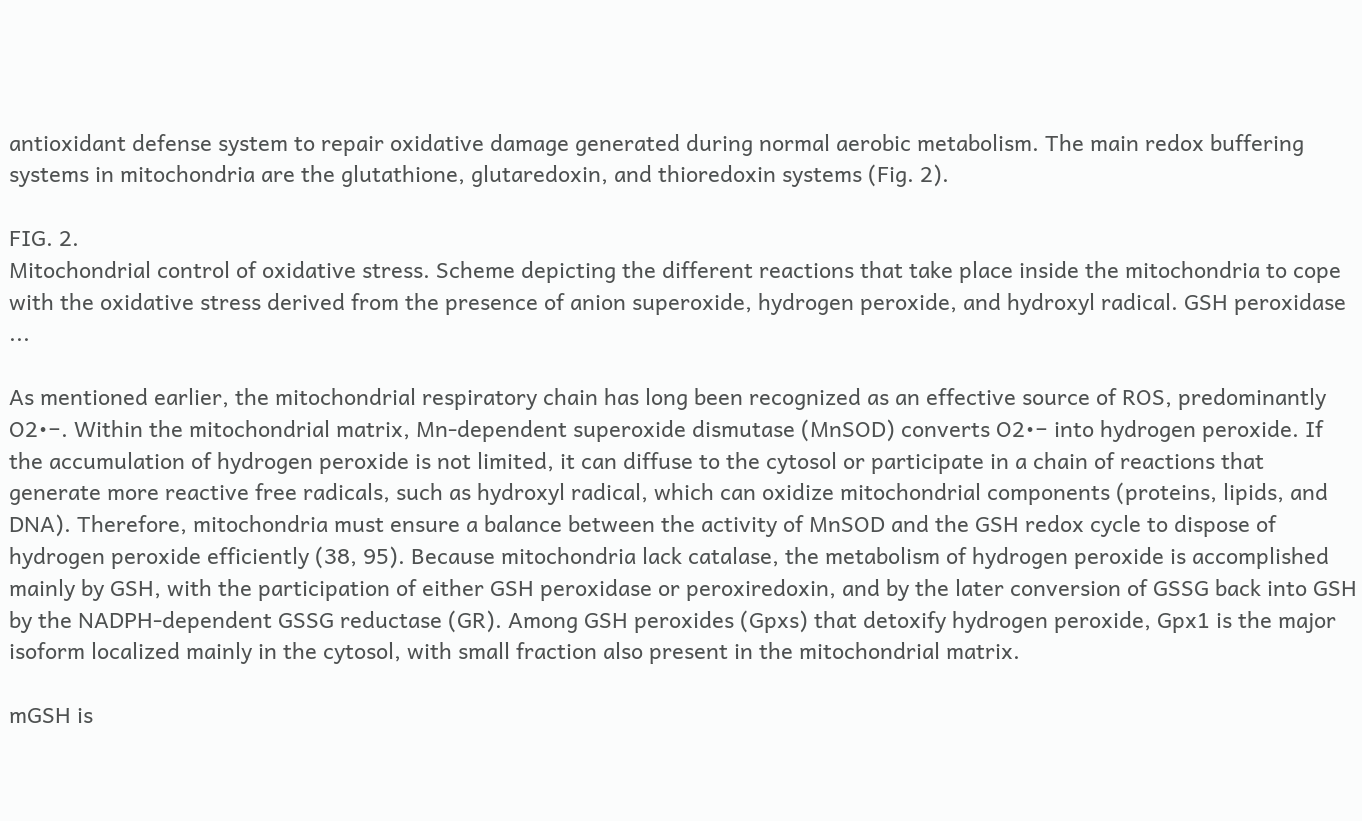antioxidant defense system to repair oxidative damage generated during normal aerobic metabolism. The main redox buffering systems in mitochondria are the glutathione, glutaredoxin, and thioredoxin systems (Fig. 2).

FIG. 2.
Mitochondrial control of oxidative stress. Scheme depicting the different reactions that take place inside the mitochondria to cope with the oxidative stress derived from the presence of anion superoxide, hydrogen peroxide, and hydroxyl radical. GSH peroxidase ...

As mentioned earlier, the mitochondrial respiratory chain has long been recognized as an effective source of ROS, predominantly O2•−. Within the mitochondrial matrix, Mn-dependent superoxide dismutase (MnSOD) converts O2•− into hydrogen peroxide. If the accumulation of hydrogen peroxide is not limited, it can diffuse to the cytosol or participate in a chain of reactions that generate more reactive free radicals, such as hydroxyl radical, which can oxidize mitochondrial components (proteins, lipids, and DNA). Therefore, mitochondria must ensure a balance between the activity of MnSOD and the GSH redox cycle to dispose of hydrogen peroxide efficiently (38, 95). Because mitochondria lack catalase, the metabolism of hydrogen peroxide is accomplished mainly by GSH, with the participation of either GSH peroxidase or peroxiredoxin, and by the later conversion of GSSG back into GSH by the NADPH-dependent GSSG reductase (GR). Among GSH peroxides (Gpxs) that detoxify hydrogen peroxide, Gpx1 is the major isoform localized mainly in the cytosol, with small fraction also present in the mitochondrial matrix.

mGSH is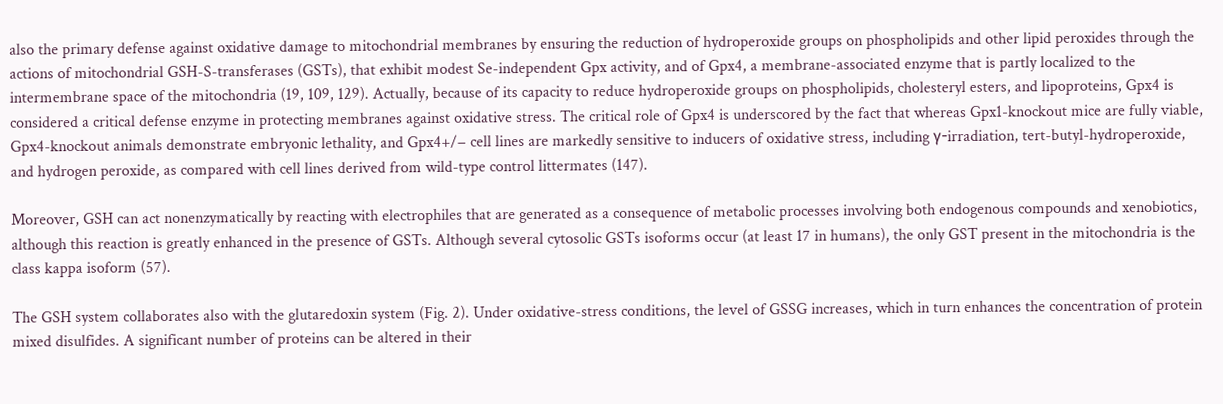also the primary defense against oxidative damage to mitochondrial membranes by ensuring the reduction of hydroperoxide groups on phospholipids and other lipid peroxides through the actions of mitochondrial GSH-S-transferases (GSTs), that exhibit modest Se-independent Gpx activity, and of Gpx4, a membrane-associated enzyme that is partly localized to the intermembrane space of the mitochondria (19, 109, 129). Actually, because of its capacity to reduce hydroperoxide groups on phospholipids, cholesteryl esters, and lipoproteins, Gpx4 is considered a critical defense enzyme in protecting membranes against oxidative stress. The critical role of Gpx4 is underscored by the fact that whereas Gpx1-knockout mice are fully viable, Gpx4-knockout animals demonstrate embryonic lethality, and Gpx4+/− cell lines are markedly sensitive to inducers of oxidative stress, including γ-irradiation, tert-butyl-hydroperoxide, and hydrogen peroxide, as compared with cell lines derived from wild-type control littermates (147).

Moreover, GSH can act nonenzymatically by reacting with electrophiles that are generated as a consequence of metabolic processes involving both endogenous compounds and xenobiotics, although this reaction is greatly enhanced in the presence of GSTs. Although several cytosolic GSTs isoforms occur (at least 17 in humans), the only GST present in the mitochondria is the class kappa isoform (57).

The GSH system collaborates also with the glutaredoxin system (Fig. 2). Under oxidative-stress conditions, the level of GSSG increases, which in turn enhances the concentration of protein mixed disulfides. A significant number of proteins can be altered in their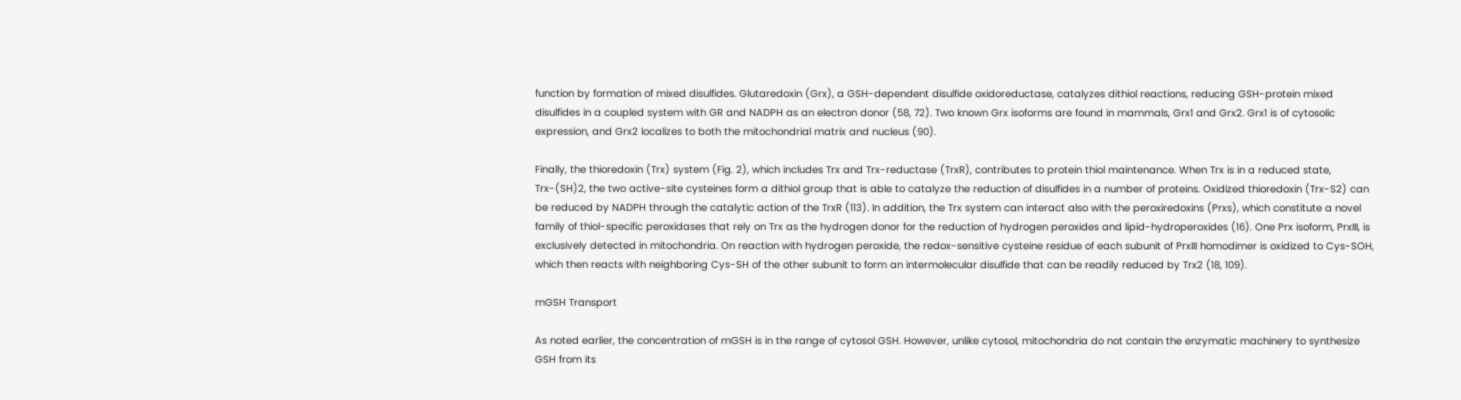function by formation of mixed disulfides. Glutaredoxin (Grx), a GSH-dependent disulfide oxidoreductase, catalyzes dithiol reactions, reducing GSH-protein mixed disulfides in a coupled system with GR and NADPH as an electron donor (58, 72). Two known Grx isoforms are found in mammals, Grx1 and Grx2. Grx1 is of cytosolic expression, and Grx2 localizes to both the mitochondrial matrix and nucleus (90).

Finally, the thioredoxin (Trx) system (Fig. 2), which includes Trx and Trx-reductase (TrxR), contributes to protein thiol maintenance. When Trx is in a reduced state, Trx-(SH)2, the two active-site cysteines form a dithiol group that is able to catalyze the reduction of disulfides in a number of proteins. Oxidized thioredoxin (Trx-S2) can be reduced by NADPH through the catalytic action of the TrxR (113). In addition, the Trx system can interact also with the peroxiredoxins (Prxs), which constitute a novel family of thiol-specific peroxidases that rely on Trx as the hydrogen donor for the reduction of hydrogen peroxides and lipid-hydroperoxides (16). One Prx isoform, PrxIII, is exclusively detected in mitochondria. On reaction with hydrogen peroxide, the redox-sensitive cysteine residue of each subunit of PrxIII homodimer is oxidized to Cys-SOH, which then reacts with neighboring Cys-SH of the other subunit to form an intermolecular disulfide that can be readily reduced by Trx2 (18, 109).

mGSH Transport

As noted earlier, the concentration of mGSH is in the range of cytosol GSH. However, unlike cytosol, mitochondria do not contain the enzymatic machinery to synthesize GSH from its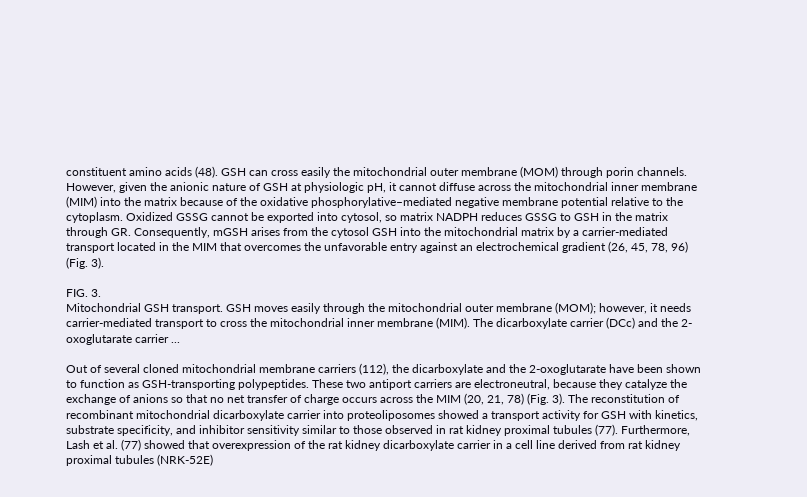constituent amino acids (48). GSH can cross easily the mitochondrial outer membrane (MOM) through porin channels. However, given the anionic nature of GSH at physiologic pH, it cannot diffuse across the mitochondrial inner membrane (MIM) into the matrix because of the oxidative phosphorylative–mediated negative membrane potential relative to the cytoplasm. Oxidized GSSG cannot be exported into cytosol, so matrix NADPH reduces GSSG to GSH in the matrix through GR. Consequently, mGSH arises from the cytosol GSH into the mitochondrial matrix by a carrier-mediated transport located in the MIM that overcomes the unfavorable entry against an electrochemical gradient (26, 45, 78, 96) (Fig. 3).

FIG. 3.
Mitochondrial GSH transport. GSH moves easily through the mitochondrial outer membrane (MOM); however, it needs carrier-mediated transport to cross the mitochondrial inner membrane (MIM). The dicarboxylate carrier (DCc) and the 2-oxoglutarate carrier ...

Out of several cloned mitochondrial membrane carriers (112), the dicarboxylate and the 2-oxoglutarate have been shown to function as GSH-transporting polypeptides. These two antiport carriers are electroneutral, because they catalyze the exchange of anions so that no net transfer of charge occurs across the MIM (20, 21, 78) (Fig. 3). The reconstitution of recombinant mitochondrial dicarboxylate carrier into proteoliposomes showed a transport activity for GSH with kinetics, substrate specificity, and inhibitor sensitivity similar to those observed in rat kidney proximal tubules (77). Furthermore, Lash et al. (77) showed that overexpression of the rat kidney dicarboxylate carrier in a cell line derived from rat kidney proximal tubules (NRK-52E)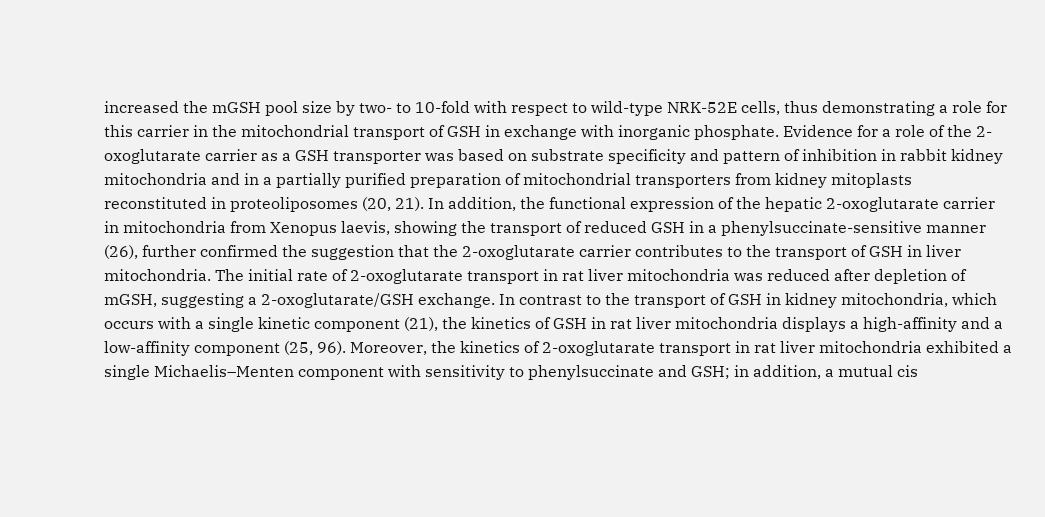increased the mGSH pool size by two- to 10-fold with respect to wild-type NRK-52E cells, thus demonstrating a role for this carrier in the mitochondrial transport of GSH in exchange with inorganic phosphate. Evidence for a role of the 2-oxoglutarate carrier as a GSH transporter was based on substrate specificity and pattern of inhibition in rabbit kidney mitochondria and in a partially purified preparation of mitochondrial transporters from kidney mitoplasts reconstituted in proteoliposomes (20, 21). In addition, the functional expression of the hepatic 2-oxoglutarate carrier in mitochondria from Xenopus laevis, showing the transport of reduced GSH in a phenylsuccinate-sensitive manner (26), further confirmed the suggestion that the 2-oxoglutarate carrier contributes to the transport of GSH in liver mitochondria. The initial rate of 2-oxoglutarate transport in rat liver mitochondria was reduced after depletion of mGSH, suggesting a 2-oxoglutarate/GSH exchange. In contrast to the transport of GSH in kidney mitochondria, which occurs with a single kinetic component (21), the kinetics of GSH in rat liver mitochondria displays a high-affinity and a low-affinity component (25, 96). Moreover, the kinetics of 2-oxoglutarate transport in rat liver mitochondria exhibited a single Michaelis–Menten component with sensitivity to phenylsuccinate and GSH; in addition, a mutual cis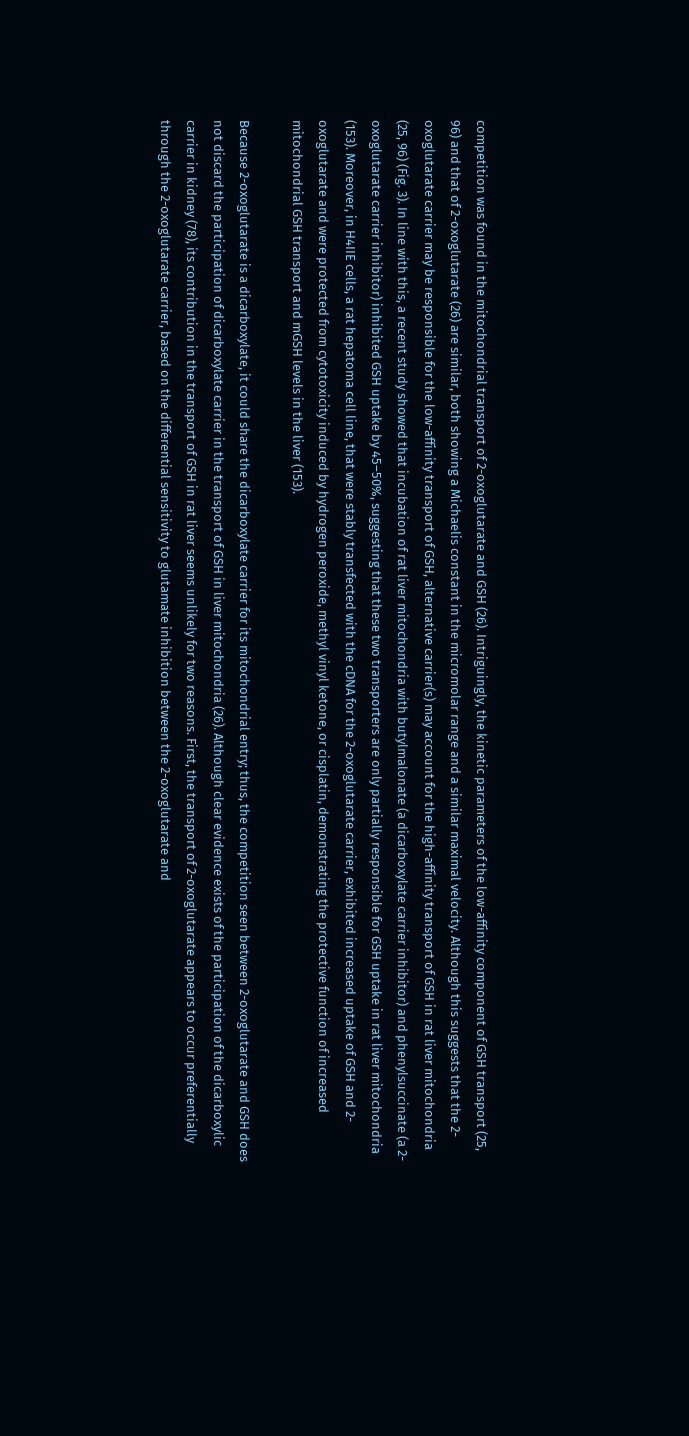competition was found in the mitochondrial transport of 2-oxoglutarate and GSH (26). Intriguingly, the kinetic parameters of the low-affinity component of GSH transport (25, 96) and that of 2-oxoglutarate (26) are similar, both showing a Michaelis constant in the micromolar range and a similar maximal velocity. Although this suggests that the 2-oxoglutarate carrier may be responsible for the low-affinity transport of GSH, alternative carrier(s) may account for the high-affinity transport of GSH in rat liver mitochondria (25, 96) (Fig. 3). In line with this, a recent study showed that incubation of rat liver mitochondria with butylmalonate (a dicarboxylate carrier inhibitor) and phenylsuccinate (a 2-oxoglutarate carrier inhibitor) inhibited GSH uptake by 45–50%, suggesting that these two transporters are only partially responsible for GSH uptake in rat liver mitochondria (153). Moreover, in H4IIE cells, a rat hepatoma cell line, that were stably transfected with the cDNA for the 2-oxoglutarate carrier, exhibited increased uptake of GSH and 2-oxoglutarate and were protected from cytotoxicity induced by hydrogen peroxide, methyl vinyl ketone, or cisplatin, demonstrating the protective function of increased mitochondrial GSH transport and mGSH levels in the liver (153).

Because 2-oxoglutarate is a dicarboxylate, it could share the dicarboxylate carrier for its mitochondrial entry; thus, the competition seen between 2-oxoglutarate and GSH does not discard the participation of dicarboxylate carrier in the transport of GSH in liver mitochondria (26). Although clear evidence exists of the participation of the dicarboxylic carrier in kidney (78), its contribution in the transport of GSH in rat liver seems unlikely for two reasons. First, the transport of 2-oxoglutarate appears to occur preferentially through the 2-oxoglutarate carrier, based on the differential sensitivity to glutamate inhibition between the 2-oxoglutarate and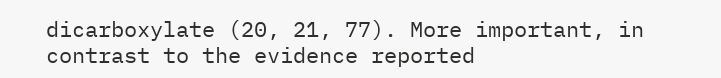dicarboxylate (20, 21, 77). More important, in contrast to the evidence reported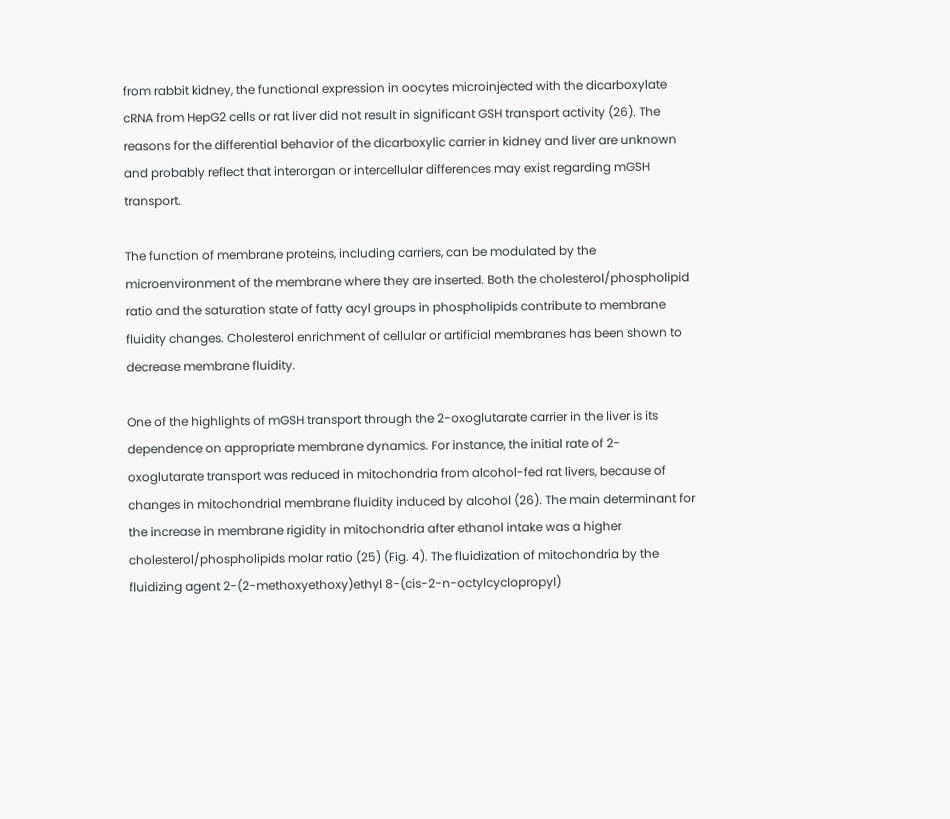from rabbit kidney, the functional expression in oocytes microinjected with the dicarboxylate cRNA from HepG2 cells or rat liver did not result in significant GSH transport activity (26). The reasons for the differential behavior of the dicarboxylic carrier in kidney and liver are unknown and probably reflect that interorgan or intercellular differences may exist regarding mGSH transport.

The function of membrane proteins, including carriers, can be modulated by the microenvironment of the membrane where they are inserted. Both the cholesterol/phospholipid ratio and the saturation state of fatty acyl groups in phospholipids contribute to membrane fluidity changes. Cholesterol enrichment of cellular or artificial membranes has been shown to decrease membrane fluidity.

One of the highlights of mGSH transport through the 2-oxoglutarate carrier in the liver is its dependence on appropriate membrane dynamics. For instance, the initial rate of 2-oxoglutarate transport was reduced in mitochondria from alcohol-fed rat livers, because of changes in mitochondrial membrane fluidity induced by alcohol (26). The main determinant for the increase in membrane rigidity in mitochondria after ethanol intake was a higher cholesterol/phospholipids molar ratio (25) (Fig. 4). The fluidization of mitochondria by the fluidizing agent 2-(2-methoxyethoxy)ethyl 8-(cis-2-n-octylcyclopropyl)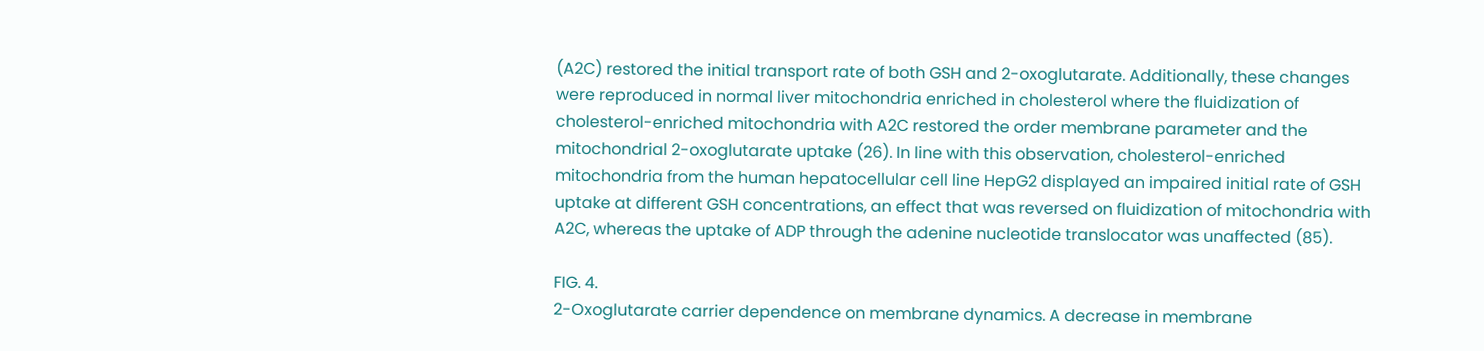(A2C) restored the initial transport rate of both GSH and 2-oxoglutarate. Additionally, these changes were reproduced in normal liver mitochondria enriched in cholesterol where the fluidization of cholesterol-enriched mitochondria with A2C restored the order membrane parameter and the mitochondrial 2-oxoglutarate uptake (26). In line with this observation, cholesterol-enriched mitochondria from the human hepatocellular cell line HepG2 displayed an impaired initial rate of GSH uptake at different GSH concentrations, an effect that was reversed on fluidization of mitochondria with A2C, whereas the uptake of ADP through the adenine nucleotide translocator was unaffected (85).

FIG. 4.
2-Oxoglutarate carrier dependence on membrane dynamics. A decrease in membrane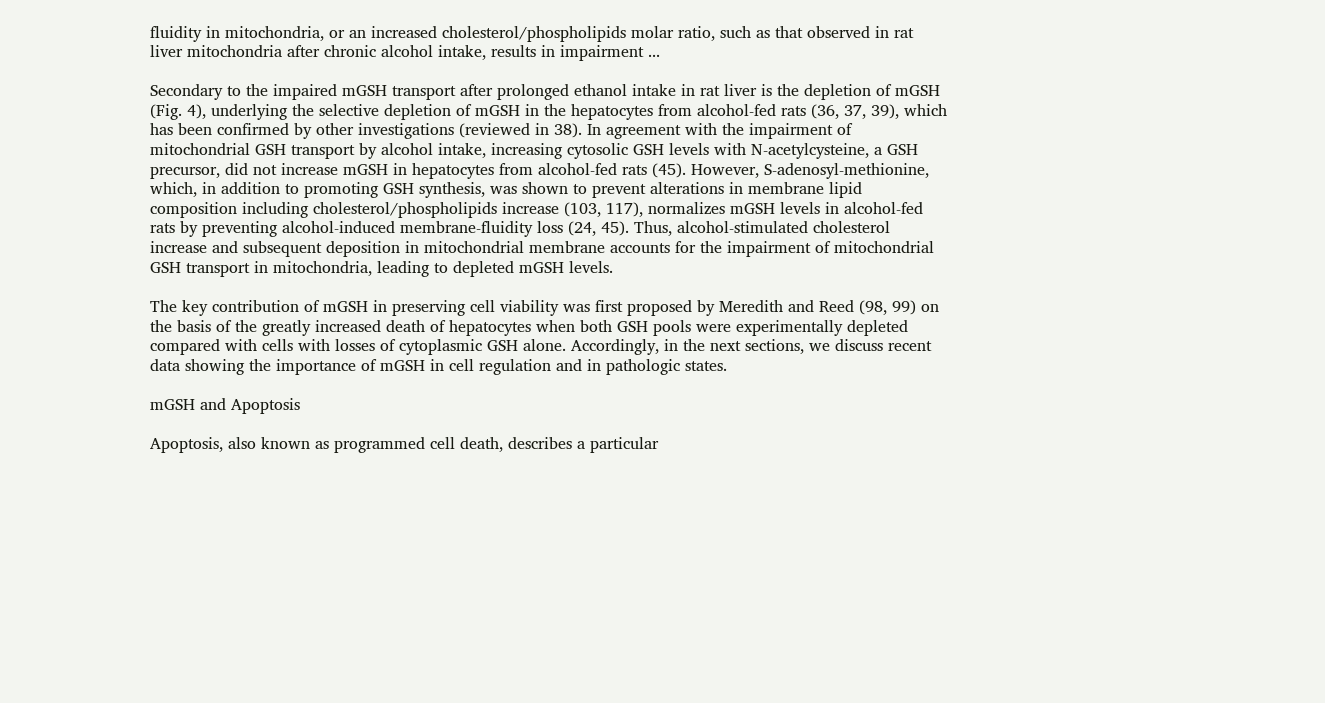fluidity in mitochondria, or an increased cholesterol/phospholipids molar ratio, such as that observed in rat liver mitochondria after chronic alcohol intake, results in impairment ...

Secondary to the impaired mGSH transport after prolonged ethanol intake in rat liver is the depletion of mGSH (Fig. 4), underlying the selective depletion of mGSH in the hepatocytes from alcohol-fed rats (36, 37, 39), which has been confirmed by other investigations (reviewed in 38). In agreement with the impairment of mitochondrial GSH transport by alcohol intake, increasing cytosolic GSH levels with N-acetylcysteine, a GSH precursor, did not increase mGSH in hepatocytes from alcohol-fed rats (45). However, S-adenosyl-methionine, which, in addition to promoting GSH synthesis, was shown to prevent alterations in membrane lipid composition including cholesterol/phospholipids increase (103, 117), normalizes mGSH levels in alcohol-fed rats by preventing alcohol-induced membrane-fluidity loss (24, 45). Thus, alcohol-stimulated cholesterol increase and subsequent deposition in mitochondrial membrane accounts for the impairment of mitochondrial GSH transport in mitochondria, leading to depleted mGSH levels.

The key contribution of mGSH in preserving cell viability was first proposed by Meredith and Reed (98, 99) on the basis of the greatly increased death of hepatocytes when both GSH pools were experimentally depleted compared with cells with losses of cytoplasmic GSH alone. Accordingly, in the next sections, we discuss recent data showing the importance of mGSH in cell regulation and in pathologic states.

mGSH and Apoptosis

Apoptosis, also known as programmed cell death, describes a particular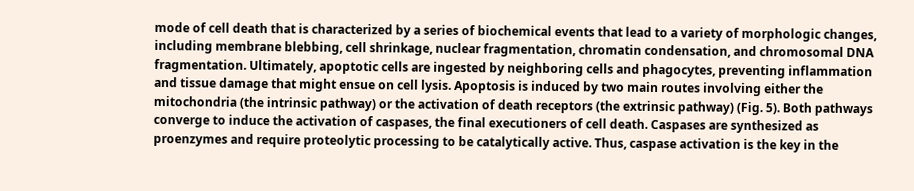mode of cell death that is characterized by a series of biochemical events that lead to a variety of morphologic changes, including membrane blebbing, cell shrinkage, nuclear fragmentation, chromatin condensation, and chromosomal DNA fragmentation. Ultimately, apoptotic cells are ingested by neighboring cells and phagocytes, preventing inflammation and tissue damage that might ensue on cell lysis. Apoptosis is induced by two main routes involving either the mitochondria (the intrinsic pathway) or the activation of death receptors (the extrinsic pathway) (Fig. 5). Both pathways converge to induce the activation of caspases, the final executioners of cell death. Caspases are synthesized as proenzymes and require proteolytic processing to be catalytically active. Thus, caspase activation is the key in the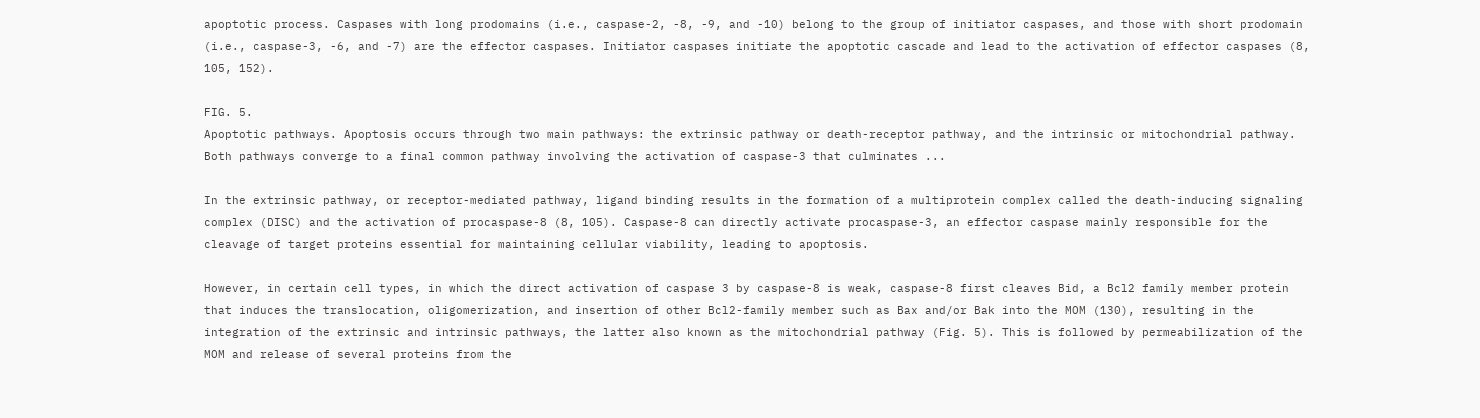apoptotic process. Caspases with long prodomains (i.e., caspase-2, -8, -9, and -10) belong to the group of initiator caspases, and those with short prodomain (i.e., caspase-3, -6, and -7) are the effector caspases. Initiator caspases initiate the apoptotic cascade and lead to the activation of effector caspases (8, 105, 152).

FIG. 5.
Apoptotic pathways. Apoptosis occurs through two main pathways: the extrinsic pathway or death-receptor pathway, and the intrinsic or mitochondrial pathway. Both pathways converge to a final common pathway involving the activation of caspase-3 that culminates ...

In the extrinsic pathway, or receptor-mediated pathway, ligand binding results in the formation of a multiprotein complex called the death-inducing signaling complex (DISC) and the activation of procaspase-8 (8, 105). Caspase-8 can directly activate procaspase-3, an effector caspase mainly responsible for the cleavage of target proteins essential for maintaining cellular viability, leading to apoptosis.

However, in certain cell types, in which the direct activation of caspase 3 by caspase-8 is weak, caspase-8 first cleaves Bid, a Bcl2 family member protein that induces the translocation, oligomerization, and insertion of other Bcl2-family member such as Bax and/or Bak into the MOM (130), resulting in the integration of the extrinsic and intrinsic pathways, the latter also known as the mitochondrial pathway (Fig. 5). This is followed by permeabilization of the MOM and release of several proteins from the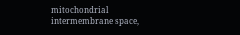mitochondrial intermembrane space,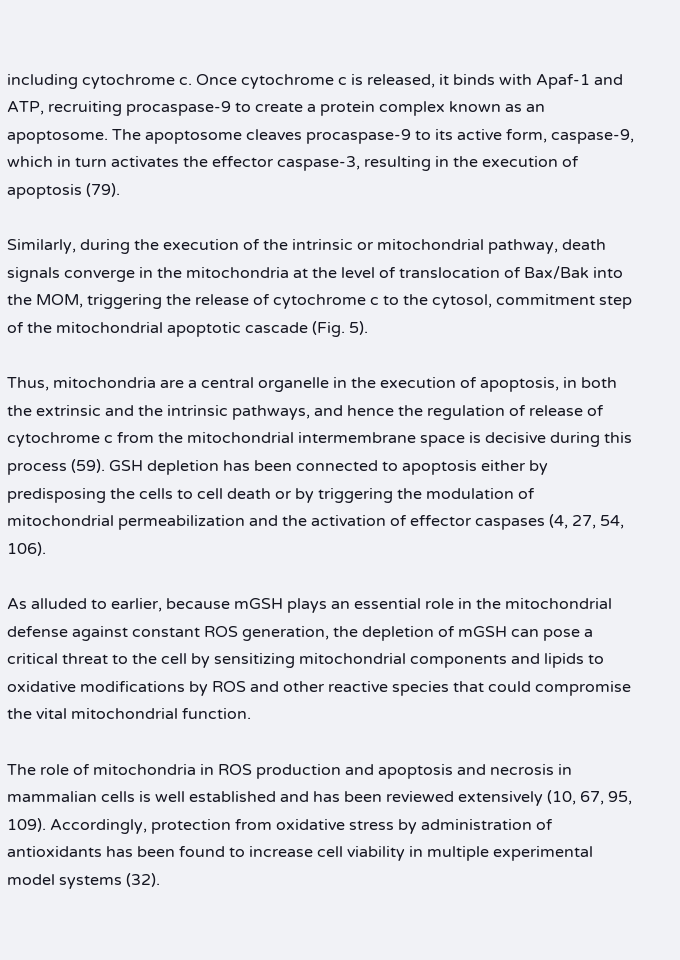including cytochrome c. Once cytochrome c is released, it binds with Apaf-1 and ATP, recruiting procaspase-9 to create a protein complex known as an apoptosome. The apoptosome cleaves procaspase-9 to its active form, caspase-9, which in turn activates the effector caspase-3, resulting in the execution of apoptosis (79).

Similarly, during the execution of the intrinsic or mitochondrial pathway, death signals converge in the mitochondria at the level of translocation of Bax/Bak into the MOM, triggering the release of cytochrome c to the cytosol, commitment step of the mitochondrial apoptotic cascade (Fig. 5).

Thus, mitochondria are a central organelle in the execution of apoptosis, in both the extrinsic and the intrinsic pathways, and hence the regulation of release of cytochrome c from the mitochondrial intermembrane space is decisive during this process (59). GSH depletion has been connected to apoptosis either by predisposing the cells to cell death or by triggering the modulation of mitochondrial permeabilization and the activation of effector caspases (4, 27, 54, 106).

As alluded to earlier, because mGSH plays an essential role in the mitochondrial defense against constant ROS generation, the depletion of mGSH can pose a critical threat to the cell by sensitizing mitochondrial components and lipids to oxidative modifications by ROS and other reactive species that could compromise the vital mitochondrial function.

The role of mitochondria in ROS production and apoptosis and necrosis in mammalian cells is well established and has been reviewed extensively (10, 67, 95, 109). Accordingly, protection from oxidative stress by administration of antioxidants has been found to increase cell viability in multiple experimental model systems (32).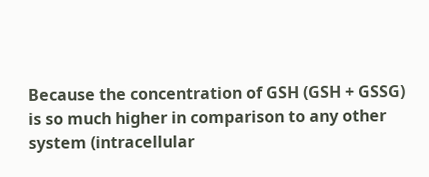Because the concentration of GSH (GSH + GSSG) is so much higher in comparison to any other system (intracellular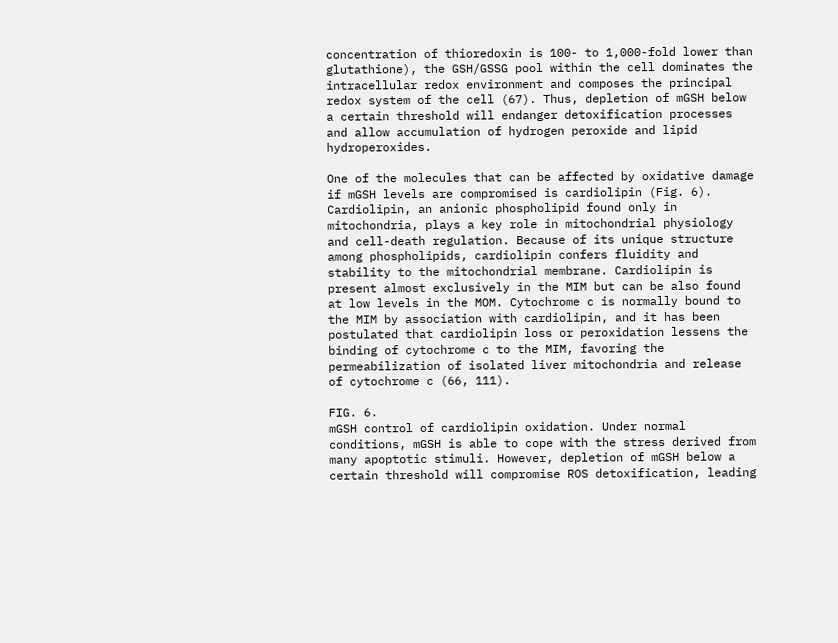concentration of thioredoxin is 100- to 1,000-fold lower than glutathione), the GSH/GSSG pool within the cell dominates the intracellular redox environment and composes the principal redox system of the cell (67). Thus, depletion of mGSH below a certain threshold will endanger detoxification processes and allow accumulation of hydrogen peroxide and lipid hydroperoxides.

One of the molecules that can be affected by oxidative damage if mGSH levels are compromised is cardiolipin (Fig. 6). Cardiolipin, an anionic phospholipid found only in mitochondria, plays a key role in mitochondrial physiology and cell-death regulation. Because of its unique structure among phospholipids, cardiolipin confers fluidity and stability to the mitochondrial membrane. Cardiolipin is present almost exclusively in the MIM but can be also found at low levels in the MOM. Cytochrome c is normally bound to the MIM by association with cardiolipin, and it has been postulated that cardiolipin loss or peroxidation lessens the binding of cytochrome c to the MIM, favoring the permeabilization of isolated liver mitochondria and release of cytochrome c (66, 111).

FIG. 6.
mGSH control of cardiolipin oxidation. Under normal conditions, mGSH is able to cope with the stress derived from many apoptotic stimuli. However, depletion of mGSH below a certain threshold will compromise ROS detoxification, leading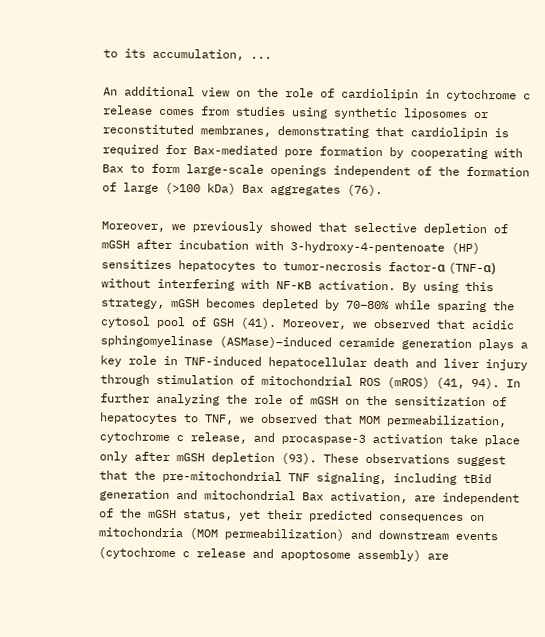to its accumulation, ...

An additional view on the role of cardiolipin in cytochrome c release comes from studies using synthetic liposomes or reconstituted membranes, demonstrating that cardiolipin is required for Bax-mediated pore formation by cooperating with Bax to form large-scale openings independent of the formation of large (>100 kDa) Bax aggregates (76).

Moreover, we previously showed that selective depletion of mGSH after incubation with 3-hydroxy-4-pentenoate (HP) sensitizes hepatocytes to tumor-necrosis factor-α (TNF-α) without interfering with NF-κB activation. By using this strategy, mGSH becomes depleted by 70–80% while sparing the cytosol pool of GSH (41). Moreover, we observed that acidic sphingomyelinase (ASMase)–induced ceramide generation plays a key role in TNF-induced hepatocellular death and liver injury through stimulation of mitochondrial ROS (mROS) (41, 94). In further analyzing the role of mGSH on the sensitization of hepatocytes to TNF, we observed that MOM permeabilization, cytochrome c release, and procaspase-3 activation take place only after mGSH depletion (93). These observations suggest that the pre-mitochondrial TNF signaling, including tBid generation and mitochondrial Bax activation, are independent of the mGSH status, yet their predicted consequences on mitochondria (MOM permeabilization) and downstream events (cytochrome c release and apoptosome assembly) are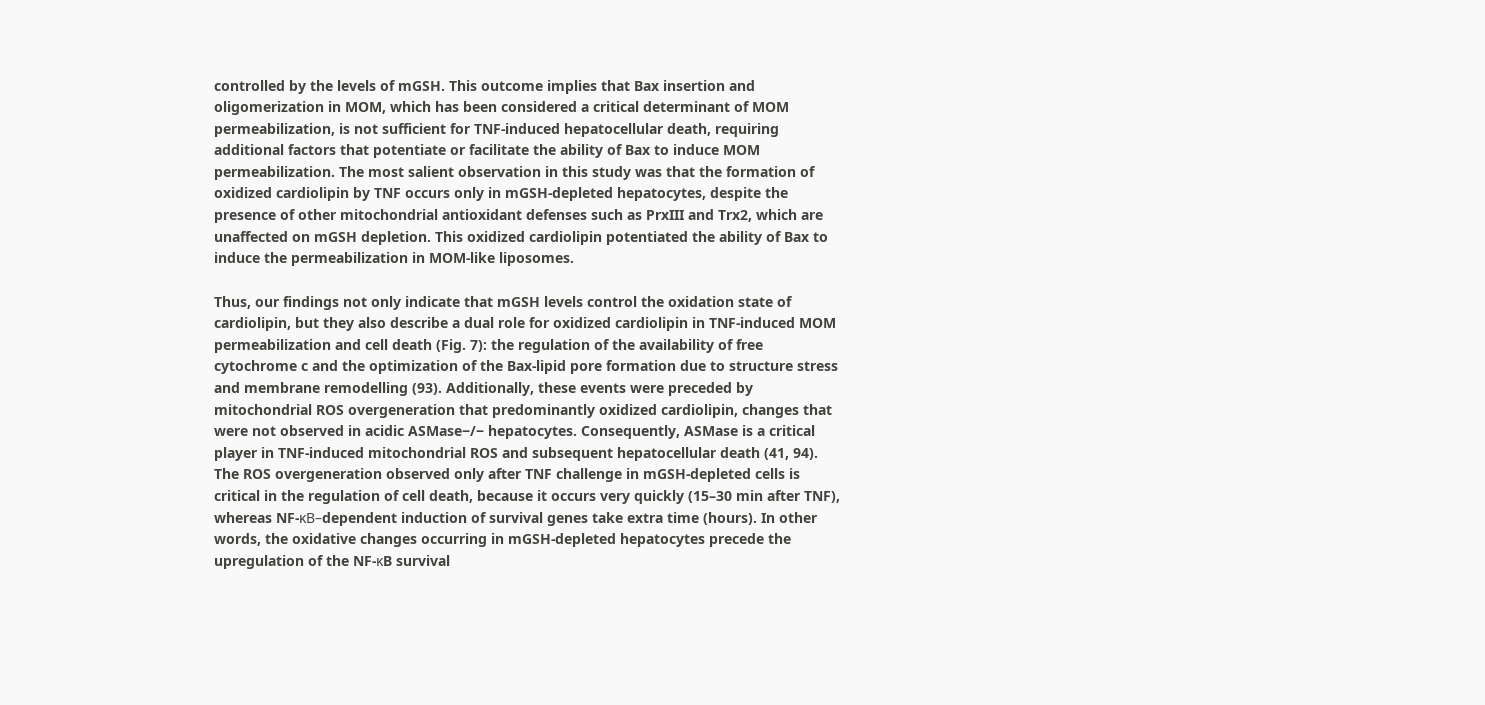controlled by the levels of mGSH. This outcome implies that Bax insertion and oligomerization in MOM, which has been considered a critical determinant of MOM permeabilization, is not sufficient for TNF-induced hepatocellular death, requiring additional factors that potentiate or facilitate the ability of Bax to induce MOM permeabilization. The most salient observation in this study was that the formation of oxidized cardiolipin by TNF occurs only in mGSH-depleted hepatocytes, despite the presence of other mitochondrial antioxidant defenses such as PrxIII and Trx2, which are unaffected on mGSH depletion. This oxidized cardiolipin potentiated the ability of Bax to induce the permeabilization in MOM-like liposomes.

Thus, our findings not only indicate that mGSH levels control the oxidation state of cardiolipin, but they also describe a dual role for oxidized cardiolipin in TNF-induced MOM permeabilization and cell death (Fig. 7): the regulation of the availability of free cytochrome c and the optimization of the Bax-lipid pore formation due to structure stress and membrane remodelling (93). Additionally, these events were preceded by mitochondrial ROS overgeneration that predominantly oxidized cardiolipin, changes that were not observed in acidic ASMase−/− hepatocytes. Consequently, ASMase is a critical player in TNF-induced mitochondrial ROS and subsequent hepatocellular death (41, 94). The ROS overgeneration observed only after TNF challenge in mGSH-depleted cells is critical in the regulation of cell death, because it occurs very quickly (15–30 min after TNF), whereas NF-κB–dependent induction of survival genes take extra time (hours). In other words, the oxidative changes occurring in mGSH-depleted hepatocytes precede the upregulation of the NF-κB survival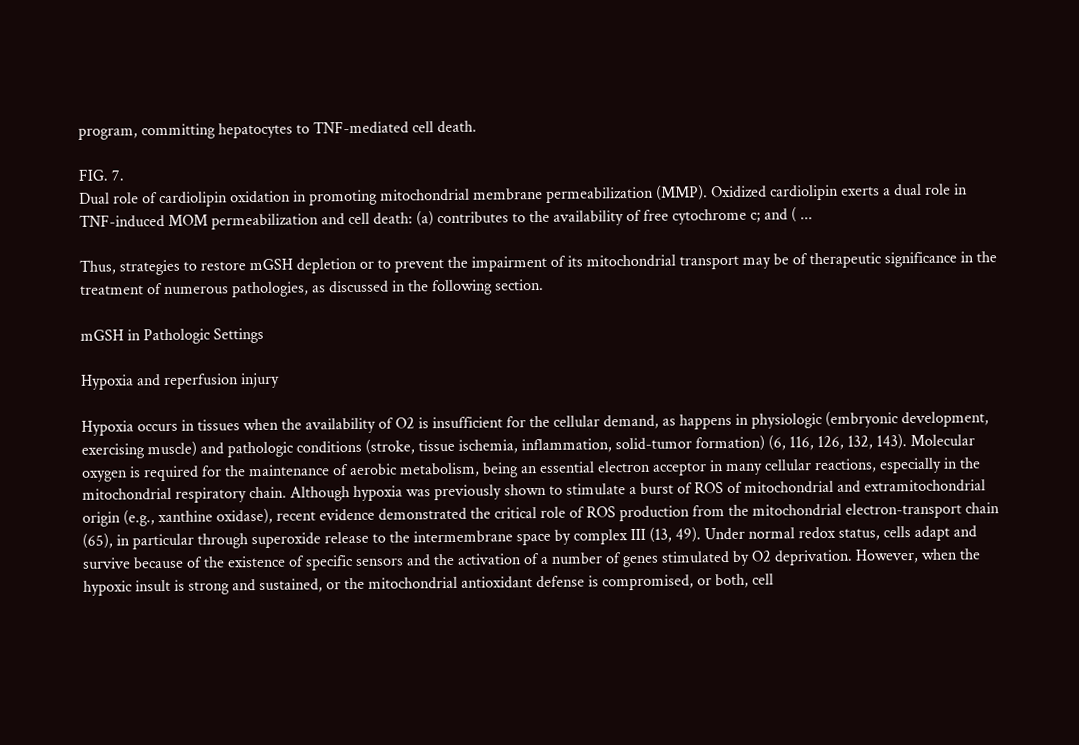program, committing hepatocytes to TNF-mediated cell death.

FIG. 7.
Dual role of cardiolipin oxidation in promoting mitochondrial membrane permeabilization (MMP). Oxidized cardiolipin exerts a dual role in TNF-induced MOM permeabilization and cell death: (a) contributes to the availability of free cytochrome c; and ( ...

Thus, strategies to restore mGSH depletion or to prevent the impairment of its mitochondrial transport may be of therapeutic significance in the treatment of numerous pathologies, as discussed in the following section.

mGSH in Pathologic Settings

Hypoxia and reperfusion injury

Hypoxia occurs in tissues when the availability of O2 is insufficient for the cellular demand, as happens in physiologic (embryonic development, exercising muscle) and pathologic conditions (stroke, tissue ischemia, inflammation, solid-tumor formation) (6, 116, 126, 132, 143). Molecular oxygen is required for the maintenance of aerobic metabolism, being an essential electron acceptor in many cellular reactions, especially in the mitochondrial respiratory chain. Although hypoxia was previously shown to stimulate a burst of ROS of mitochondrial and extramitochondrial origin (e.g., xanthine oxidase), recent evidence demonstrated the critical role of ROS production from the mitochondrial electron-transport chain (65), in particular through superoxide release to the intermembrane space by complex III (13, 49). Under normal redox status, cells adapt and survive because of the existence of specific sensors and the activation of a number of genes stimulated by O2 deprivation. However, when the hypoxic insult is strong and sustained, or the mitochondrial antioxidant defense is compromised, or both, cell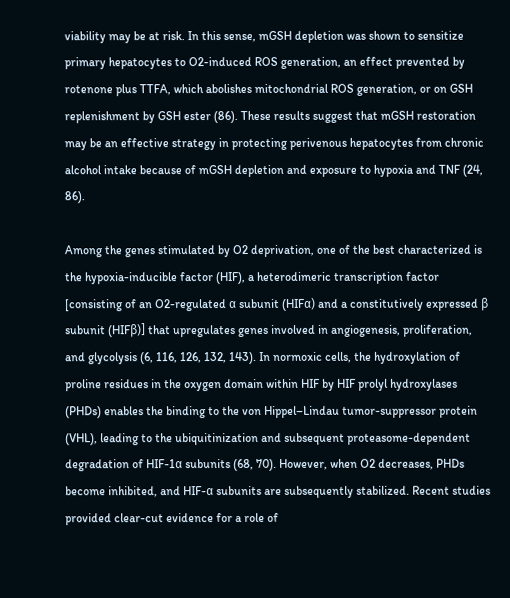viability may be at risk. In this sense, mGSH depletion was shown to sensitize primary hepatocytes to O2-induced ROS generation, an effect prevented by rotenone plus TTFA, which abolishes mitochondrial ROS generation, or on GSH replenishment by GSH ester (86). These results suggest that mGSH restoration may be an effective strategy in protecting perivenous hepatocytes from chronic alcohol intake because of mGSH depletion and exposure to hypoxia and TNF (24, 86).

Among the genes stimulated by O2 deprivation, one of the best characterized is the hypoxia-inducible factor (HIF), a heterodimeric transcription factor [consisting of an O2-regulated α subunit (HIFα) and a constitutively expressed β subunit (HIFβ)] that upregulates genes involved in angiogenesis, proliferation, and glycolysis (6, 116, 126, 132, 143). In normoxic cells, the hydroxylation of proline residues in the oxygen domain within HIF by HIF prolyl hydroxylases (PHDs) enables the binding to the von Hippel–Lindau tumor-suppressor protein (VHL), leading to the ubiquitinization and subsequent proteasome-dependent degradation of HIF-1α subunits (68, 70). However, when O2 decreases, PHDs become inhibited, and HIF-α subunits are subsequently stabilized. Recent studies provided clear-cut evidence for a role of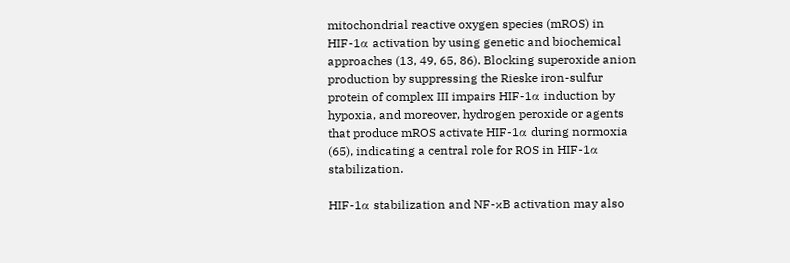mitochondrial reactive oxygen species (mROS) in HIF-1α activation by using genetic and biochemical approaches (13, 49, 65, 86). Blocking superoxide anion production by suppressing the Rieske iron-sulfur protein of complex III impairs HIF-1α induction by hypoxia, and moreover, hydrogen peroxide or agents that produce mROS activate HIF-1α during normoxia (65), indicating a central role for ROS in HIF-1α stabilization.

HIF-1α stabilization and NF-κB activation may also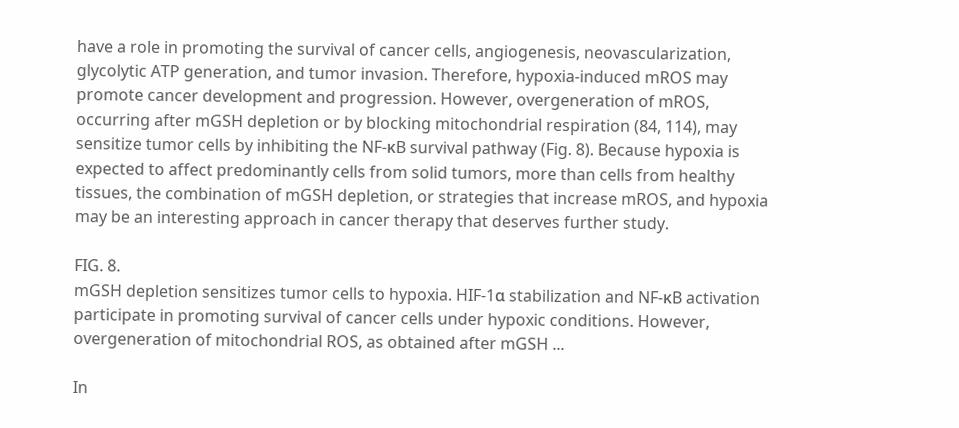have a role in promoting the survival of cancer cells, angiogenesis, neovascularization, glycolytic ATP generation, and tumor invasion. Therefore, hypoxia-induced mROS may promote cancer development and progression. However, overgeneration of mROS, occurring after mGSH depletion or by blocking mitochondrial respiration (84, 114), may sensitize tumor cells by inhibiting the NF-κB survival pathway (Fig. 8). Because hypoxia is expected to affect predominantly cells from solid tumors, more than cells from healthy tissues, the combination of mGSH depletion, or strategies that increase mROS, and hypoxia may be an interesting approach in cancer therapy that deserves further study.

FIG. 8.
mGSH depletion sensitizes tumor cells to hypoxia. HIF-1α stabilization and NF-κB activation participate in promoting survival of cancer cells under hypoxic conditions. However, overgeneration of mitochondrial ROS, as obtained after mGSH ...

In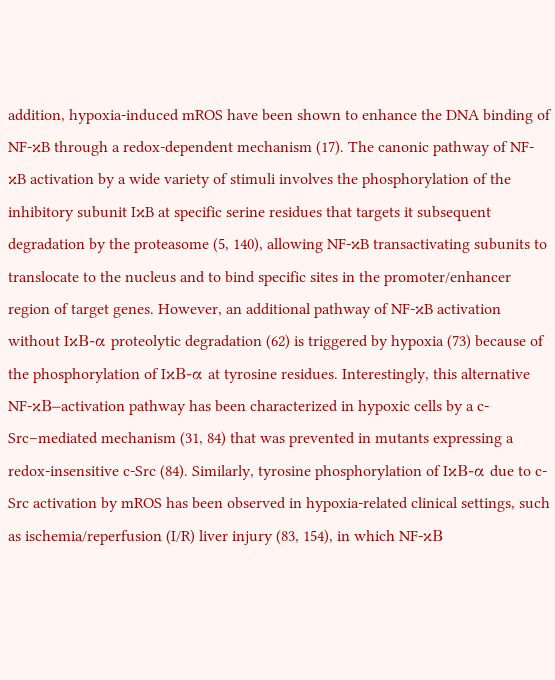addition, hypoxia-induced mROS have been shown to enhance the DNA binding of NF-κB through a redox-dependent mechanism (17). The canonic pathway of NF-κB activation by a wide variety of stimuli involves the phosphorylation of the inhibitory subunit IκB at specific serine residues that targets it subsequent degradation by the proteasome (5, 140), allowing NF-κB transactivating subunits to translocate to the nucleus and to bind specific sites in the promoter/enhancer region of target genes. However, an additional pathway of NF-κB activation without IκB-α proteolytic degradation (62) is triggered by hypoxia (73) because of the phosphorylation of IκB-α at tyrosine residues. Interestingly, this alternative NF-κB–activation pathway has been characterized in hypoxic cells by a c-Src–mediated mechanism (31, 84) that was prevented in mutants expressing a redox-insensitive c-Src (84). Similarly, tyrosine phosphorylation of IκB-α due to c-Src activation by mROS has been observed in hypoxia-related clinical settings, such as ischemia/reperfusion (I/R) liver injury (83, 154), in which NF-κB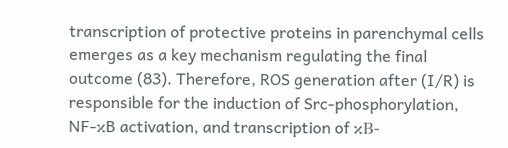transcription of protective proteins in parenchymal cells emerges as a key mechanism regulating the final outcome (83). Therefore, ROS generation after (I/R) is responsible for the induction of Src-phosphorylation, NF-κB activation, and transcription of κB-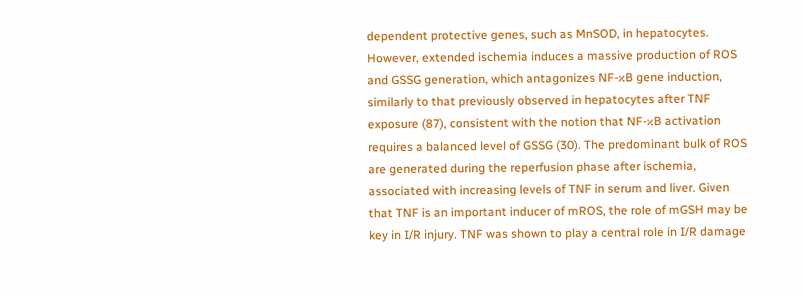dependent protective genes, such as MnSOD, in hepatocytes. However, extended ischemia induces a massive production of ROS and GSSG generation, which antagonizes NF-κB gene induction, similarly to that previously observed in hepatocytes after TNF exposure (87), consistent with the notion that NF-κB activation requires a balanced level of GSSG (30). The predominant bulk of ROS are generated during the reperfusion phase after ischemia, associated with increasing levels of TNF in serum and liver. Given that TNF is an important inducer of mROS, the role of mGSH may be key in I/R injury. TNF was shown to play a central role in I/R damage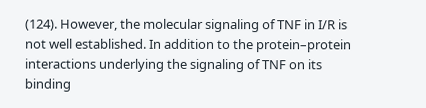(124). However, the molecular signaling of TNF in I/R is not well established. In addition to the protein–protein interactions underlying the signaling of TNF on its binding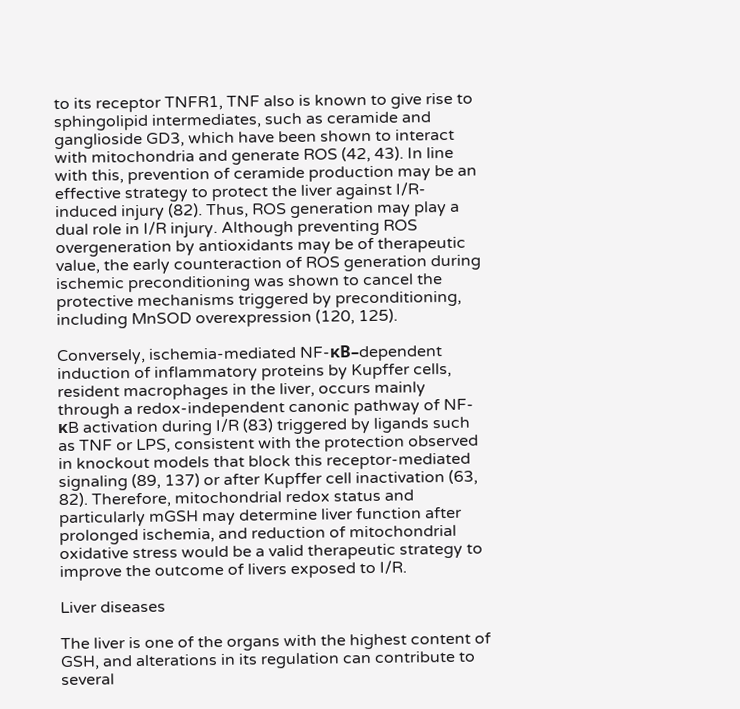to its receptor TNFR1, TNF also is known to give rise to sphingolipid intermediates, such as ceramide and ganglioside GD3, which have been shown to interact with mitochondria and generate ROS (42, 43). In line with this, prevention of ceramide production may be an effective strategy to protect the liver against I/R-induced injury (82). Thus, ROS generation may play a dual role in I/R injury. Although preventing ROS overgeneration by antioxidants may be of therapeutic value, the early counteraction of ROS generation during ischemic preconditioning was shown to cancel the protective mechanisms triggered by preconditioning, including MnSOD overexpression (120, 125).

Conversely, ischemia-mediated NF-κB–dependent induction of inflammatory proteins by Kupffer cells, resident macrophages in the liver, occurs mainly through a redox-independent canonic pathway of NF-κB activation during I/R (83) triggered by ligands such as TNF or LPS, consistent with the protection observed in knockout models that block this receptor-mediated signaling (89, 137) or after Kupffer cell inactivation (63, 82). Therefore, mitochondrial redox status and particularly mGSH may determine liver function after prolonged ischemia, and reduction of mitochondrial oxidative stress would be a valid therapeutic strategy to improve the outcome of livers exposed to I/R.

Liver diseases

The liver is one of the organs with the highest content of GSH, and alterations in its regulation can contribute to several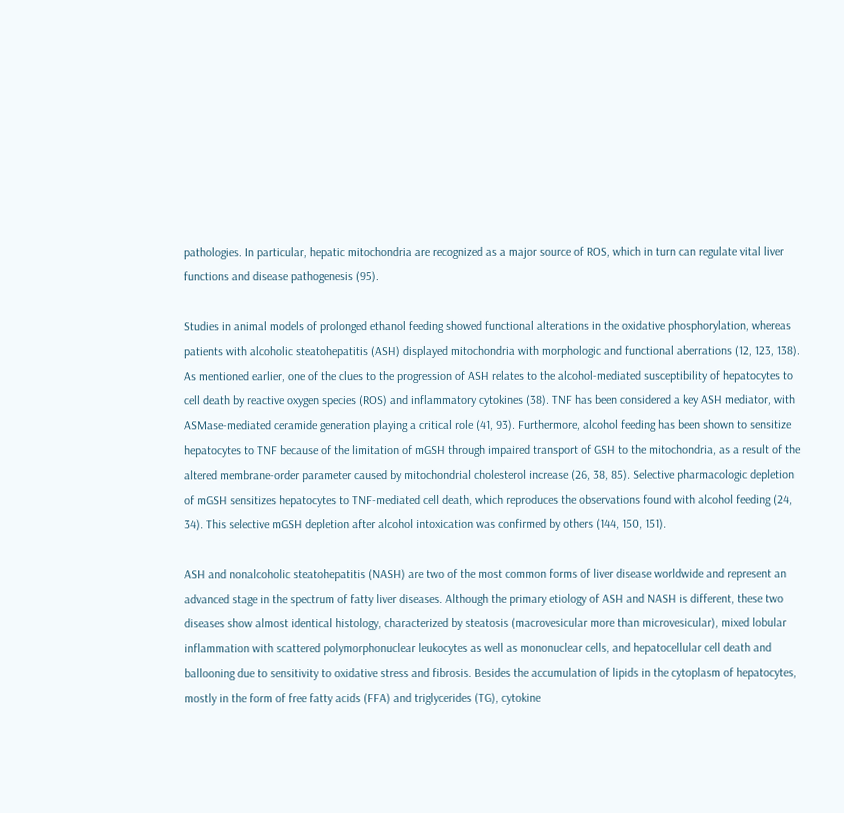pathologies. In particular, hepatic mitochondria are recognized as a major source of ROS, which in turn can regulate vital liver functions and disease pathogenesis (95).

Studies in animal models of prolonged ethanol feeding showed functional alterations in the oxidative phosphorylation, whereas patients with alcoholic steatohepatitis (ASH) displayed mitochondria with morphologic and functional aberrations (12, 123, 138). As mentioned earlier, one of the clues to the progression of ASH relates to the alcohol-mediated susceptibility of hepatocytes to cell death by reactive oxygen species (ROS) and inflammatory cytokines (38). TNF has been considered a key ASH mediator, with ASMase-mediated ceramide generation playing a critical role (41, 93). Furthermore, alcohol feeding has been shown to sensitize hepatocytes to TNF because of the limitation of mGSH through impaired transport of GSH to the mitochondria, as a result of the altered membrane-order parameter caused by mitochondrial cholesterol increase (26, 38, 85). Selective pharmacologic depletion of mGSH sensitizes hepatocytes to TNF-mediated cell death, which reproduces the observations found with alcohol feeding (24, 34). This selective mGSH depletion after alcohol intoxication was confirmed by others (144, 150, 151).

ASH and nonalcoholic steatohepatitis (NASH) are two of the most common forms of liver disease worldwide and represent an advanced stage in the spectrum of fatty liver diseases. Although the primary etiology of ASH and NASH is different, these two diseases show almost identical histology, characterized by steatosis (macrovesicular more than microvesicular), mixed lobular inflammation with scattered polymorphonuclear leukocytes as well as mononuclear cells, and hepatocellular cell death and ballooning due to sensitivity to oxidative stress and fibrosis. Besides the accumulation of lipids in the cytoplasm of hepatocytes, mostly in the form of free fatty acids (FFA) and triglycerides (TG), cytokine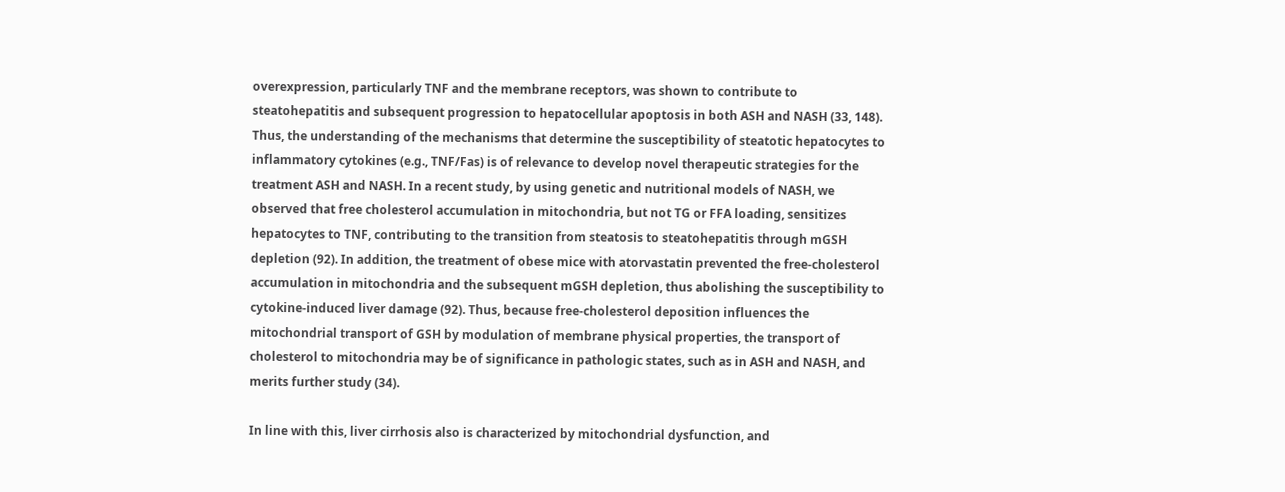overexpression, particularly TNF and the membrane receptors, was shown to contribute to steatohepatitis and subsequent progression to hepatocellular apoptosis in both ASH and NASH (33, 148). Thus, the understanding of the mechanisms that determine the susceptibility of steatotic hepatocytes to inflammatory cytokines (e.g., TNF/Fas) is of relevance to develop novel therapeutic strategies for the treatment ASH and NASH. In a recent study, by using genetic and nutritional models of NASH, we observed that free cholesterol accumulation in mitochondria, but not TG or FFA loading, sensitizes hepatocytes to TNF, contributing to the transition from steatosis to steatohepatitis through mGSH depletion (92). In addition, the treatment of obese mice with atorvastatin prevented the free-cholesterol accumulation in mitochondria and the subsequent mGSH depletion, thus abolishing the susceptibility to cytokine-induced liver damage (92). Thus, because free-cholesterol deposition influences the mitochondrial transport of GSH by modulation of membrane physical properties, the transport of cholesterol to mitochondria may be of significance in pathologic states, such as in ASH and NASH, and merits further study (34).

In line with this, liver cirrhosis also is characterized by mitochondrial dysfunction, and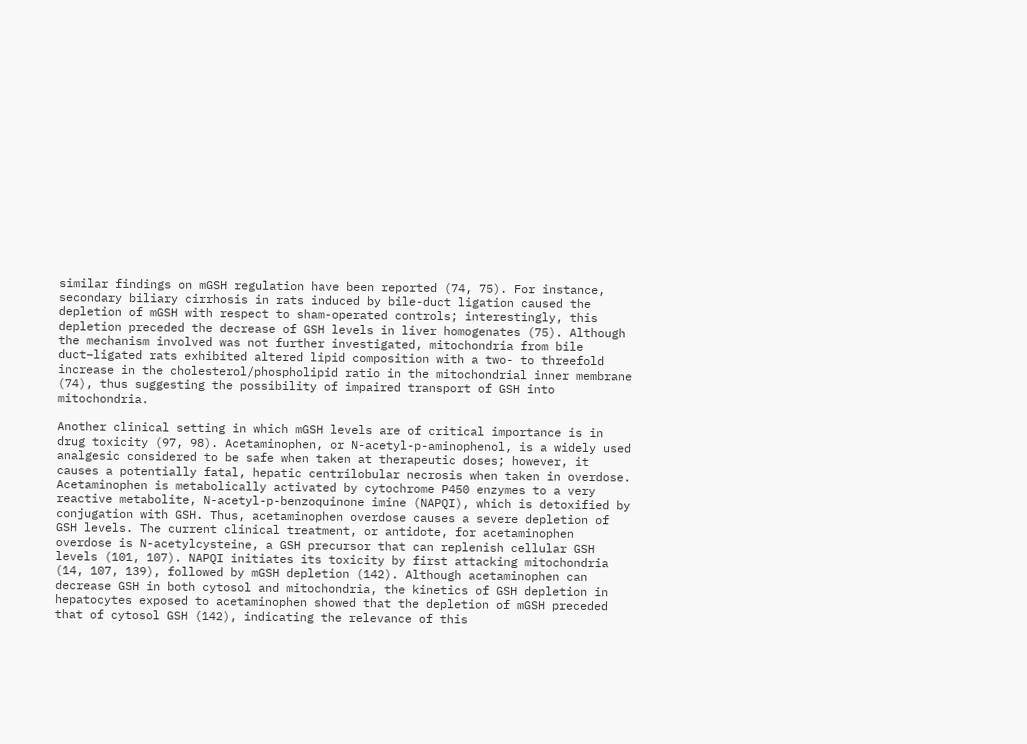similar findings on mGSH regulation have been reported (74, 75). For instance, secondary biliary cirrhosis in rats induced by bile-duct ligation caused the depletion of mGSH with respect to sham-operated controls; interestingly, this depletion preceded the decrease of GSH levels in liver homogenates (75). Although the mechanism involved was not further investigated, mitochondria from bile duct–ligated rats exhibited altered lipid composition with a two- to threefold increase in the cholesterol/phospholipid ratio in the mitochondrial inner membrane (74), thus suggesting the possibility of impaired transport of GSH into mitochondria.

Another clinical setting in which mGSH levels are of critical importance is in drug toxicity (97, 98). Acetaminophen, or N-acetyl-p-aminophenol, is a widely used analgesic considered to be safe when taken at therapeutic doses; however, it causes a potentially fatal, hepatic centrilobular necrosis when taken in overdose. Acetaminophen is metabolically activated by cytochrome P450 enzymes to a very reactive metabolite, N-acetyl-p-benzoquinone imine (NAPQI), which is detoxified by conjugation with GSH. Thus, acetaminophen overdose causes a severe depletion of GSH levels. The current clinical treatment, or antidote, for acetaminophen overdose is N-acetylcysteine, a GSH precursor that can replenish cellular GSH levels (101, 107). NAPQI initiates its toxicity by first attacking mitochondria (14, 107, 139), followed by mGSH depletion (142). Although acetaminophen can decrease GSH in both cytosol and mitochondria, the kinetics of GSH depletion in hepatocytes exposed to acetaminophen showed that the depletion of mGSH preceded that of cytosol GSH (142), indicating the relevance of this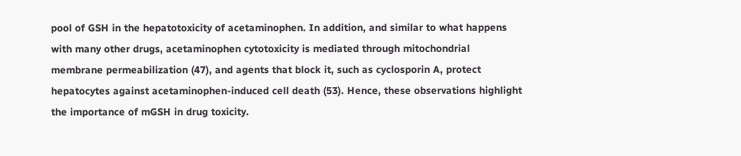pool of GSH in the hepatotoxicity of acetaminophen. In addition, and similar to what happens with many other drugs, acetaminophen cytotoxicity is mediated through mitochondrial membrane permeabilization (47), and agents that block it, such as cyclosporin A, protect hepatocytes against acetaminophen-induced cell death (53). Hence, these observations highlight the importance of mGSH in drug toxicity.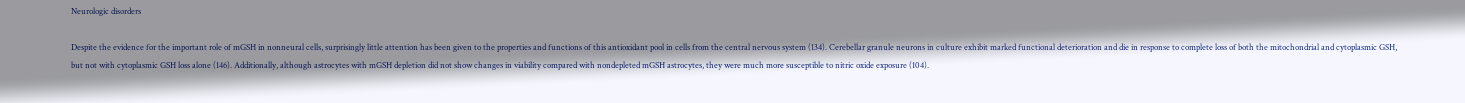Neurologic disorders

Despite the evidence for the important role of mGSH in nonneural cells, surprisingly little attention has been given to the properties and functions of this antioxidant pool in cells from the central nervous system (134). Cerebellar granule neurons in culture exhibit marked functional deterioration and die in response to complete loss of both the mitochondrial and cytoplasmic GSH, but not with cytoplasmic GSH loss alone (146). Additionally, although astrocytes with mGSH depletion did not show changes in viability compared with nondepleted mGSH astrocytes, they were much more susceptible to nitric oxide exposure (104).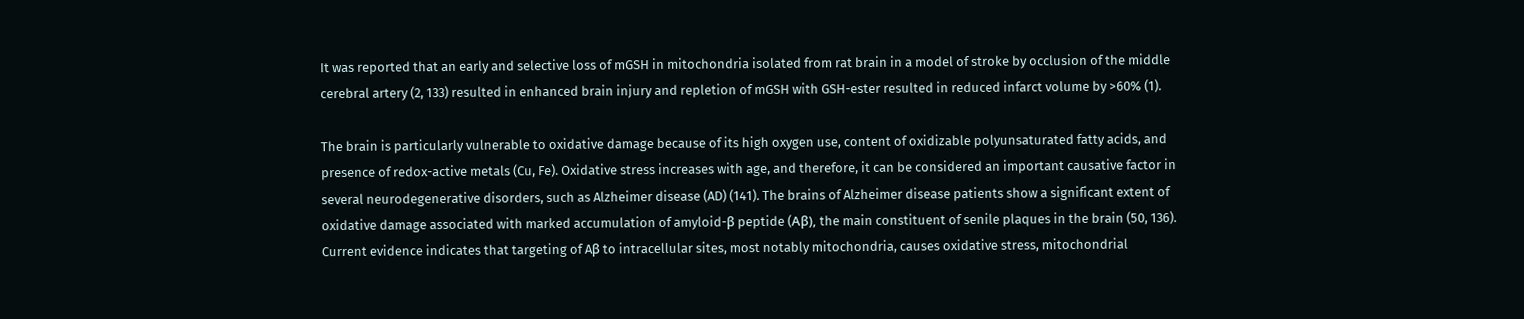It was reported that an early and selective loss of mGSH in mitochondria isolated from rat brain in a model of stroke by occlusion of the middle cerebral artery (2, 133) resulted in enhanced brain injury and repletion of mGSH with GSH-ester resulted in reduced infarct volume by >60% (1).

The brain is particularly vulnerable to oxidative damage because of its high oxygen use, content of oxidizable polyunsaturated fatty acids, and presence of redox-active metals (Cu, Fe). Oxidative stress increases with age, and therefore, it can be considered an important causative factor in several neurodegenerative disorders, such as Alzheimer disease (AD) (141). The brains of Alzheimer disease patients show a significant extent of oxidative damage associated with marked accumulation of amyloid-β peptide (Aβ), the main constituent of senile plaques in the brain (50, 136). Current evidence indicates that targeting of Aβ to intracellular sites, most notably mitochondria, causes oxidative stress, mitochondrial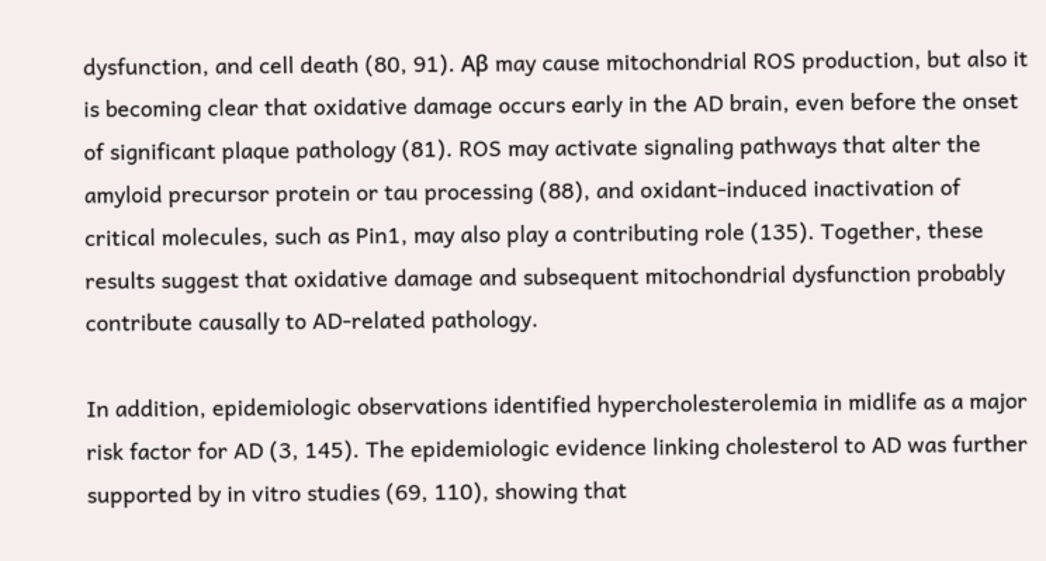dysfunction, and cell death (80, 91). Aβ may cause mitochondrial ROS production, but also it is becoming clear that oxidative damage occurs early in the AD brain, even before the onset of significant plaque pathology (81). ROS may activate signaling pathways that alter the amyloid precursor protein or tau processing (88), and oxidant-induced inactivation of critical molecules, such as Pin1, may also play a contributing role (135). Together, these results suggest that oxidative damage and subsequent mitochondrial dysfunction probably contribute causally to AD-related pathology.

In addition, epidemiologic observations identified hypercholesterolemia in midlife as a major risk factor for AD (3, 145). The epidemiologic evidence linking cholesterol to AD was further supported by in vitro studies (69, 110), showing that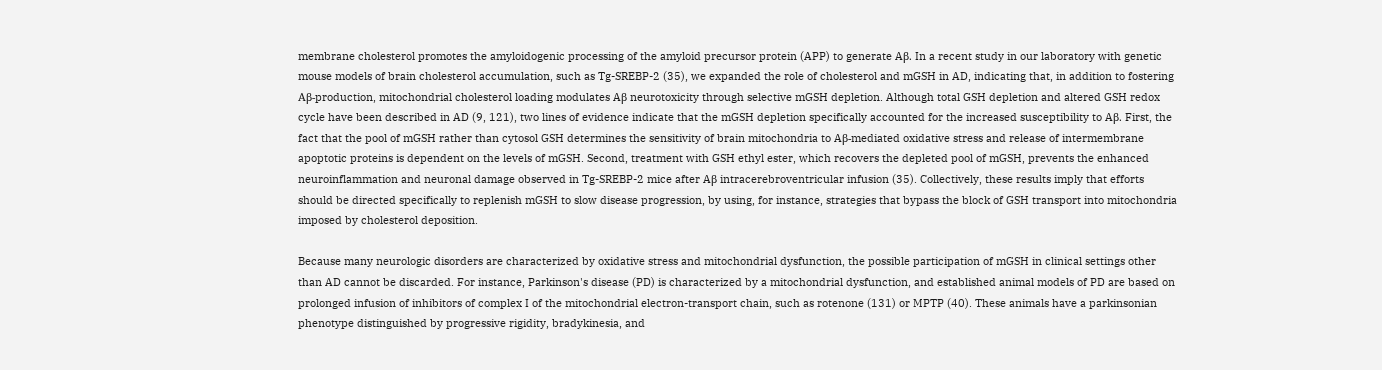membrane cholesterol promotes the amyloidogenic processing of the amyloid precursor protein (APP) to generate Aβ. In a recent study in our laboratory with genetic mouse models of brain cholesterol accumulation, such as Tg-SREBP-2 (35), we expanded the role of cholesterol and mGSH in AD, indicating that, in addition to fostering Aβ-production, mitochondrial cholesterol loading modulates Aβ neurotoxicity through selective mGSH depletion. Although total GSH depletion and altered GSH redox cycle have been described in AD (9, 121), two lines of evidence indicate that the mGSH depletion specifically accounted for the increased susceptibility to Aβ. First, the fact that the pool of mGSH rather than cytosol GSH determines the sensitivity of brain mitochondria to Aβ-mediated oxidative stress and release of intermembrane apoptotic proteins is dependent on the levels of mGSH. Second, treatment with GSH ethyl ester, which recovers the depleted pool of mGSH, prevents the enhanced neuroinflammation and neuronal damage observed in Tg-SREBP-2 mice after Aβ intracerebroventricular infusion (35). Collectively, these results imply that efforts should be directed specifically to replenish mGSH to slow disease progression, by using, for instance, strategies that bypass the block of GSH transport into mitochondria imposed by cholesterol deposition.

Because many neurologic disorders are characterized by oxidative stress and mitochondrial dysfunction, the possible participation of mGSH in clinical settings other than AD cannot be discarded. For instance, Parkinson's disease (PD) is characterized by a mitochondrial dysfunction, and established animal models of PD are based on prolonged infusion of inhibitors of complex I of the mitochondrial electron-transport chain, such as rotenone (131) or MPTP (40). These animals have a parkinsonian phenotype distinguished by progressive rigidity, bradykinesia, and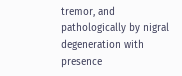tremor, and pathologically by nigral degeneration with presence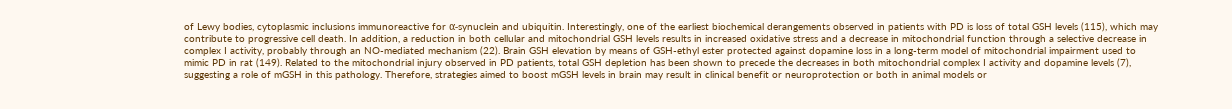of Lewy bodies, cytoplasmic inclusions immunoreactive for α-synuclein and ubiquitin. Interestingly, one of the earliest biochemical derangements observed in patients with PD is loss of total GSH levels (115), which may contribute to progressive cell death. In addition, a reduction in both cellular and mitochondrial GSH levels results in increased oxidative stress and a decrease in mitochondrial function through a selective decrease in complex I activity, probably through an NO-mediated mechanism (22). Brain GSH elevation by means of GSH-ethyl ester protected against dopamine loss in a long-term model of mitochondrial impairment used to mimic PD in rat (149). Related to the mitochondrial injury observed in PD patients, total GSH depletion has been shown to precede the decreases in both mitochondrial complex I activity and dopamine levels (7), suggesting a role of mGSH in this pathology. Therefore, strategies aimed to boost mGSH levels in brain may result in clinical benefit or neuroprotection or both in animal models or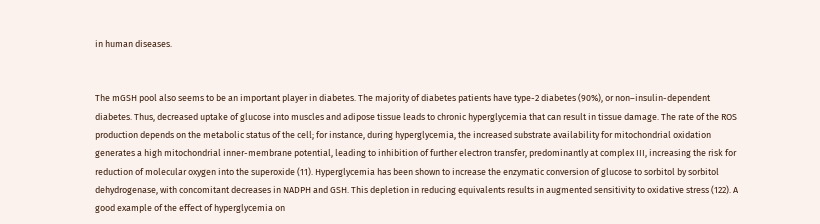in human diseases.


The mGSH pool also seems to be an important player in diabetes. The majority of diabetes patients have type-2 diabetes (90%), or non–insulin-dependent diabetes. Thus, decreased uptake of glucose into muscles and adipose tissue leads to chronic hyperglycemia that can result in tissue damage. The rate of the ROS production depends on the metabolic status of the cell; for instance, during hyperglycemia, the increased substrate availability for mitochondrial oxidation generates a high mitochondrial inner-membrane potential, leading to inhibition of further electron transfer, predominantly at complex III, increasing the risk for reduction of molecular oxygen into the superoxide (11). Hyperglycemia has been shown to increase the enzymatic conversion of glucose to sorbitol by sorbitol dehydrogenase, with concomitant decreases in NADPH and GSH. This depletion in reducing equivalents results in augmented sensitivity to oxidative stress (122). A good example of the effect of hyperglycemia on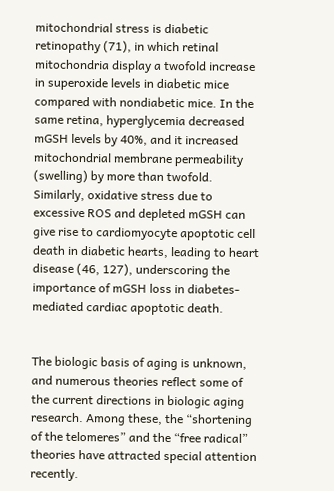mitochondrial stress is diabetic retinopathy (71), in which retinal mitochondria display a twofold increase in superoxide levels in diabetic mice compared with nondiabetic mice. In the same retina, hyperglycemia decreased mGSH levels by 40%, and it increased mitochondrial membrane permeability (swelling) by more than twofold. Similarly, oxidative stress due to excessive ROS and depleted mGSH can give rise to cardiomyocyte apoptotic cell death in diabetic hearts, leading to heart disease (46, 127), underscoring the importance of mGSH loss in diabetes-mediated cardiac apoptotic death.


The biologic basis of aging is unknown, and numerous theories reflect some of the current directions in biologic aging research. Among these, the “shortening of the telomeres” and the “free radical” theories have attracted special attention recently.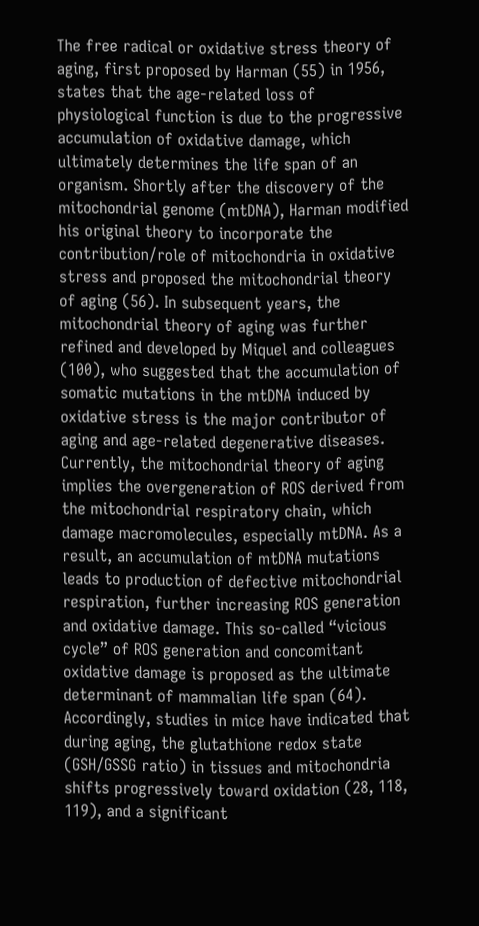The free radical or oxidative stress theory of aging, first proposed by Harman (55) in 1956, states that the age-related loss of physiological function is due to the progressive accumulation of oxidative damage, which ultimately determines the life span of an organism. Shortly after the discovery of the mitochondrial genome (mtDNA), Harman modified his original theory to incorporate the contribution/role of mitochondria in oxidative stress and proposed the mitochondrial theory of aging (56). In subsequent years, the mitochondrial theory of aging was further refined and developed by Miquel and colleagues (100), who suggested that the accumulation of somatic mutations in the mtDNA induced by oxidative stress is the major contributor of aging and age-related degenerative diseases. Currently, the mitochondrial theory of aging implies the overgeneration of ROS derived from the mitochondrial respiratory chain, which damage macromolecules, especially mtDNA. As a result, an accumulation of mtDNA mutations leads to production of defective mitochondrial respiration, further increasing ROS generation and oxidative damage. This so-called “vicious cycle” of ROS generation and concomitant oxidative damage is proposed as the ultimate determinant of mammalian life span (64). Accordingly, studies in mice have indicated that during aging, the glutathione redox state (GSH/GSSG ratio) in tissues and mitochondria shifts progressively toward oxidation (28, 118, 119), and a significant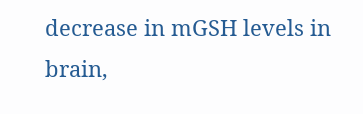decrease in mGSH levels in brain,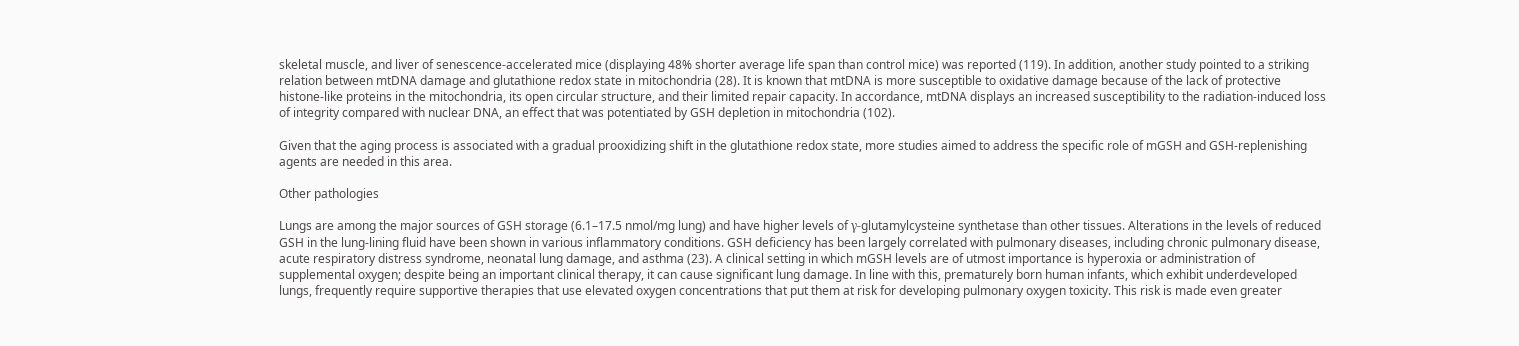skeletal muscle, and liver of senescence-accelerated mice (displaying 48% shorter average life span than control mice) was reported (119). In addition, another study pointed to a striking relation between mtDNA damage and glutathione redox state in mitochondria (28). It is known that mtDNA is more susceptible to oxidative damage because of the lack of protective histone-like proteins in the mitochondria, its open circular structure, and their limited repair capacity. In accordance, mtDNA displays an increased susceptibility to the radiation-induced loss of integrity compared with nuclear DNA, an effect that was potentiated by GSH depletion in mitochondria (102).

Given that the aging process is associated with a gradual prooxidizing shift in the glutathione redox state, more studies aimed to address the specific role of mGSH and GSH-replenishing agents are needed in this area.

Other pathologies

Lungs are among the major sources of GSH storage (6.1–17.5 nmol/mg lung) and have higher levels of γ-glutamylcysteine synthetase than other tissues. Alterations in the levels of reduced GSH in the lung-lining fluid have been shown in various inflammatory conditions. GSH deficiency has been largely correlated with pulmonary diseases, including chronic pulmonary disease, acute respiratory distress syndrome, neonatal lung damage, and asthma (23). A clinical setting in which mGSH levels are of utmost importance is hyperoxia or administration of supplemental oxygen; despite being an important clinical therapy, it can cause significant lung damage. In line with this, prematurely born human infants, which exhibit underdeveloped lungs, frequently require supportive therapies that use elevated oxygen concentrations that put them at risk for developing pulmonary oxygen toxicity. This risk is made even greater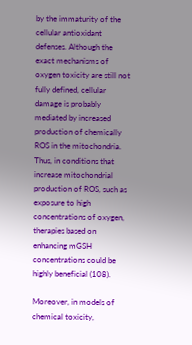by the immaturity of the cellular antioxidant defenses. Although the exact mechanisms of oxygen toxicity are still not fully defined, cellular damage is probably mediated by increased production of chemically ROS in the mitochondria. Thus, in conditions that increase mitochondrial production of ROS, such as exposure to high concentrations of oxygen, therapies based on enhancing mGSH concentrations could be highly beneficial (108).

Moreover, in models of chemical toxicity,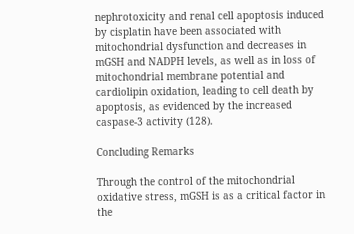nephrotoxicity and renal cell apoptosis induced by cisplatin have been associated with mitochondrial dysfunction and decreases in mGSH and NADPH levels, as well as in loss of mitochondrial membrane potential and cardiolipin oxidation, leading to cell death by apoptosis, as evidenced by the increased caspase-3 activity (128).

Concluding Remarks

Through the control of the mitochondrial oxidative stress, mGSH is as a critical factor in the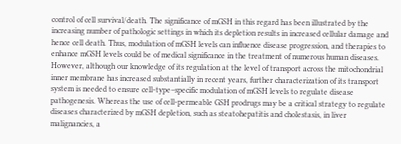control of cell survival/death. The significance of mGSH in this regard has been illustrated by the increasing number of pathologic settings in which its depletion results in increased cellular damage and hence cell death. Thus, modulation of mGSH levels can influence disease progression, and therapies to enhance mGSH levels could be of medical significance in the treatment of numerous human diseases. However, although our knowledge of its regulation at the level of transport across the mitochondrial inner membrane has increased substantially in recent years, further characterization of its transport system is needed to ensure cell-type–specific modulation of mGSH levels to regulate disease pathogenesis. Whereas the use of cell-permeable GSH prodrugs may be a critical strategy to regulate diseases characterized by mGSH depletion, such as steatohepatitis and cholestasis, in liver malignancies, a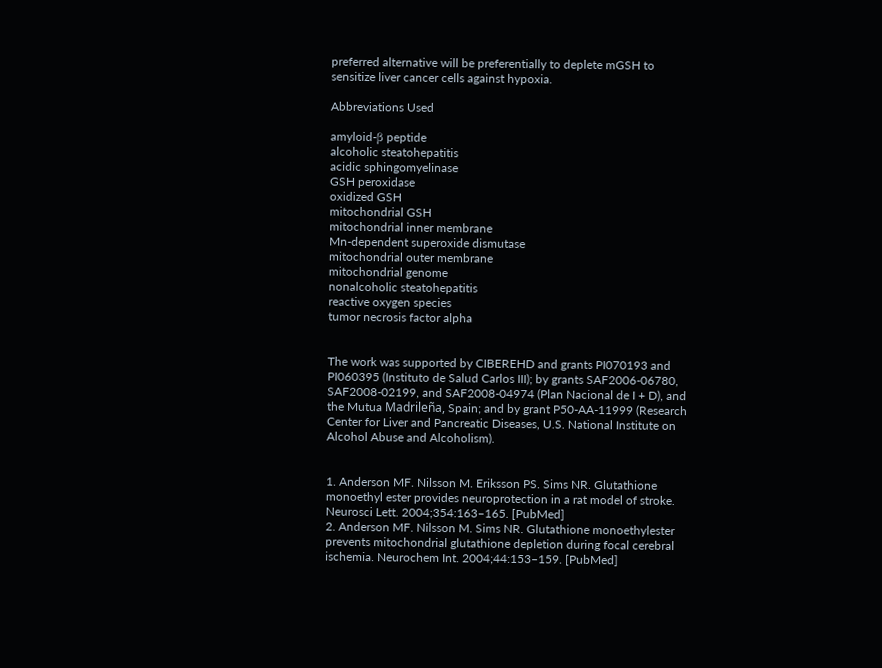preferred alternative will be preferentially to deplete mGSH to sensitize liver cancer cells against hypoxia.

Abbreviations Used

amyloid-β peptide
alcoholic steatohepatitis
acidic sphingomyelinase
GSH peroxidase
oxidized GSH
mitochondrial GSH
mitochondrial inner membrane
Mn-dependent superoxide dismutase
mitochondrial outer membrane
mitochondrial genome
nonalcoholic steatohepatitis
reactive oxygen species
tumor necrosis factor alpha


The work was supported by CIBEREHD and grants PI070193 and PI060395 (Instituto de Salud Carlos III); by grants SAF2006-06780, SAF2008-02199, and SAF2008-04974 (Plan Nacional de I + D), and the Mutua Madrileña, Spain; and by grant P50-AA-11999 (Research Center for Liver and Pancreatic Diseases, U.S. National Institute on Alcohol Abuse and Alcoholism).


1. Anderson MF. Nilsson M. Eriksson PS. Sims NR. Glutathione monoethyl ester provides neuroprotection in a rat model of stroke. Neurosci Lett. 2004;354:163–165. [PubMed]
2. Anderson MF. Nilsson M. Sims NR. Glutathione monoethylester prevents mitochondrial glutathione depletion during focal cerebral ischemia. Neurochem Int. 2004;44:153–159. [PubMed]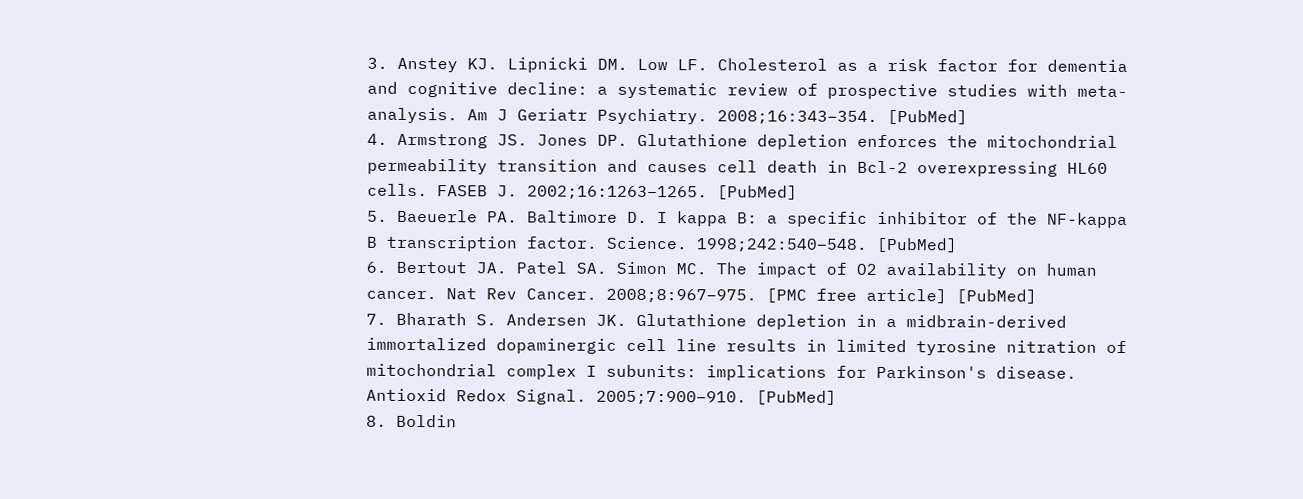3. Anstey KJ. Lipnicki DM. Low LF. Cholesterol as a risk factor for dementia and cognitive decline: a systematic review of prospective studies with meta-analysis. Am J Geriatr Psychiatry. 2008;16:343–354. [PubMed]
4. Armstrong JS. Jones DP. Glutathione depletion enforces the mitochondrial permeability transition and causes cell death in Bcl-2 overexpressing HL60 cells. FASEB J. 2002;16:1263–1265. [PubMed]
5. Baeuerle PA. Baltimore D. I kappa B: a specific inhibitor of the NF-kappa B transcription factor. Science. 1998;242:540–548. [PubMed]
6. Bertout JA. Patel SA. Simon MC. The impact of O2 availability on human cancer. Nat Rev Cancer. 2008;8:967–975. [PMC free article] [PubMed]
7. Bharath S. Andersen JK. Glutathione depletion in a midbrain-derived immortalized dopaminergic cell line results in limited tyrosine nitration of mitochondrial complex I subunits: implications for Parkinson's disease. Antioxid Redox Signal. 2005;7:900–910. [PubMed]
8. Boldin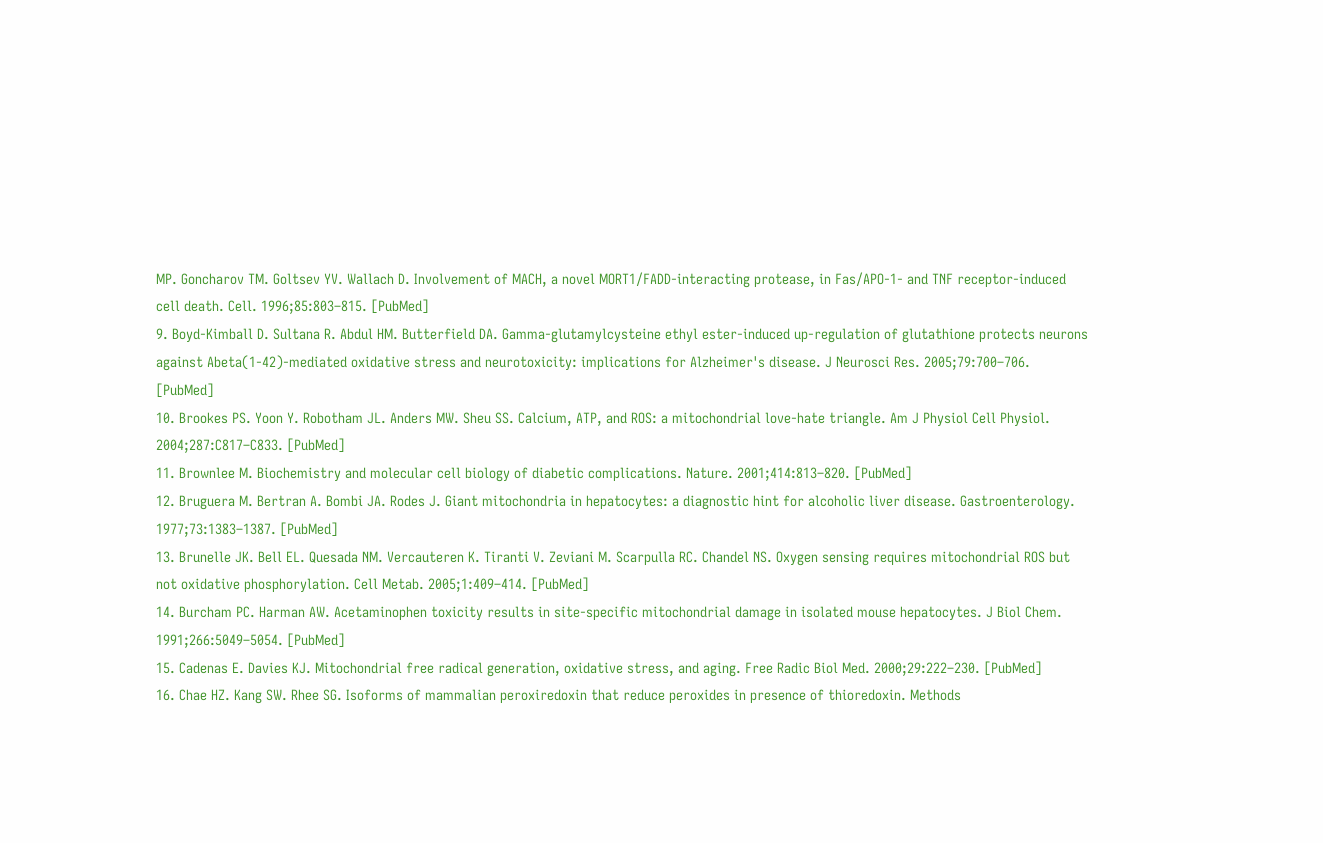MP. Goncharov TM. Goltsev YV. Wallach D. Involvement of MACH, a novel MORT1/FADD-interacting protease, in Fas/APO-1- and TNF receptor-induced cell death. Cell. 1996;85:803–815. [PubMed]
9. Boyd-Kimball D. Sultana R. Abdul HM. Butterfield DA. Gamma-glutamylcysteine ethyl ester-induced up-regulation of glutathione protects neurons against Abeta(1-42)-mediated oxidative stress and neurotoxicity: implications for Alzheimer's disease. J Neurosci Res. 2005;79:700–706. [PubMed]
10. Brookes PS. Yoon Y. Robotham JL. Anders MW. Sheu SS. Calcium, ATP, and ROS: a mitochondrial love-hate triangle. Am J Physiol Cell Physiol. 2004;287:C817–C833. [PubMed]
11. Brownlee M. Biochemistry and molecular cell biology of diabetic complications. Nature. 2001;414:813–820. [PubMed]
12. Bruguera M. Bertran A. Bombi JA. Rodes J. Giant mitochondria in hepatocytes: a diagnostic hint for alcoholic liver disease. Gastroenterology. 1977;73:1383–1387. [PubMed]
13. Brunelle JK. Bell EL. Quesada NM. Vercauteren K. Tiranti V. Zeviani M. Scarpulla RC. Chandel NS. Oxygen sensing requires mitochondrial ROS but not oxidative phosphorylation. Cell Metab. 2005;1:409–414. [PubMed]
14. Burcham PC. Harman AW. Acetaminophen toxicity results in site-specific mitochondrial damage in isolated mouse hepatocytes. J Biol Chem. 1991;266:5049–5054. [PubMed]
15. Cadenas E. Davies KJ. Mitochondrial free radical generation, oxidative stress, and aging. Free Radic Biol Med. 2000;29:222–230. [PubMed]
16. Chae HZ. Kang SW. Rhee SG. Isoforms of mammalian peroxiredoxin that reduce peroxides in presence of thioredoxin. Methods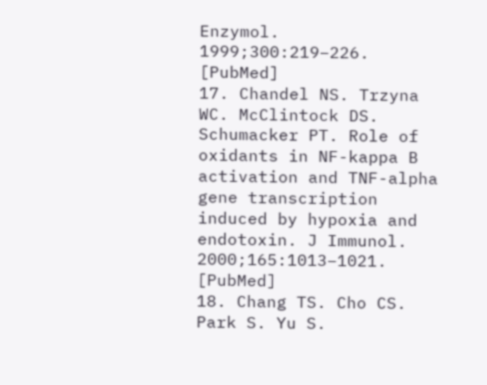Enzymol. 1999;300:219–226. [PubMed]
17. Chandel NS. Trzyna WC. McClintock DS. Schumacker PT. Role of oxidants in NF-kappa B activation and TNF-alpha gene transcription induced by hypoxia and endotoxin. J Immunol. 2000;165:1013–1021. [PubMed]
18. Chang TS. Cho CS. Park S. Yu S.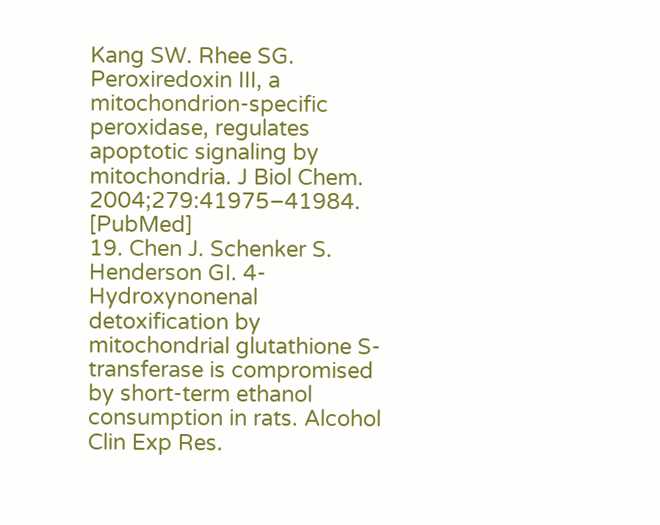Kang SW. Rhee SG. Peroxiredoxin III, a mitochondrion-specific peroxidase, regulates apoptotic signaling by mitochondria. J Biol Chem. 2004;279:41975–41984. [PubMed]
19. Chen J. Schenker S. Henderson GI. 4-Hydroxynonenal detoxification by mitochondrial glutathione S-transferase is compromised by short-term ethanol consumption in rats. Alcohol Clin Exp Res.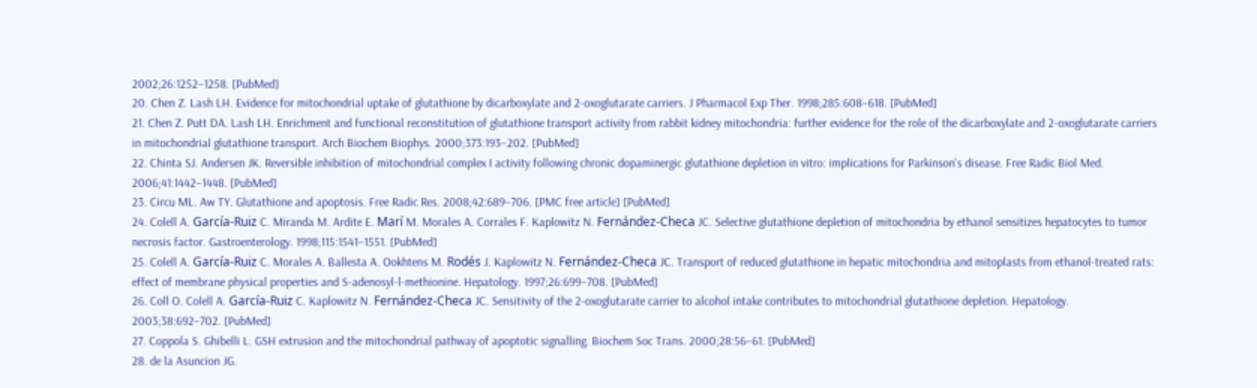2002;26:1252–1258. [PubMed]
20. Chen Z. Lash LH. Evidence for mitochondrial uptake of glutathione by dicarboxylate and 2-oxoglutarate carriers. J Pharmacol Exp Ther. 1998;285:608–618. [PubMed]
21. Chen Z. Putt DA. Lash LH. Enrichment and functional reconstitution of glutathione transport activity from rabbit kidney mitochondria: further evidence for the role of the dicarboxylate and 2-oxoglutarate carriers in mitochondrial glutathione transport. Arch Biochem Biophys. 2000;373:193–202. [PubMed]
22. Chinta SJ. Andersen JK. Reversible inhibition of mitochondrial complex I activity following chronic dopaminergic glutathione depletion in vitro: implications for Parkinson's disease. Free Radic Biol Med. 2006;41:1442–1448. [PubMed]
23. Circu ML. Aw TY. Glutathione and apoptosis. Free Radic Res. 2008;42:689–706. [PMC free article] [PubMed]
24. Colell A. García-Ruiz C. Miranda M. Ardite E. Marí M. Morales A. Corrales F. Kaplowitz N. Fernández-Checa JC. Selective glutathione depletion of mitochondria by ethanol sensitizes hepatocytes to tumor necrosis factor. Gastroenterology. 1998;115:1541–1551. [PubMed]
25. Colell A. García-Ruiz C. Morales A. Ballesta A. Ookhtens M. Rodés J. Kaplowitz N. Fernández-Checa JC. Transport of reduced glutathione in hepatic mitochondria and mitoplasts from ethanol-treated rats: effect of membrane physical properties and S-adenosyl-l-methionine. Hepatology. 1997;26:699–708. [PubMed]
26. Coll O. Colell A. García-Ruiz C. Kaplowitz N. Fernández-Checa JC. Sensitivity of the 2-oxoglutarate carrier to alcohol intake contributes to mitochondrial glutathione depletion. Hepatology. 2003;38:692–702. [PubMed]
27. Coppola S. Ghibelli L. GSH extrusion and the mitochondrial pathway of apoptotic signalling. Biochem Soc Trans. 2000;28:56–61. [PubMed]
28. de la Asuncion JG.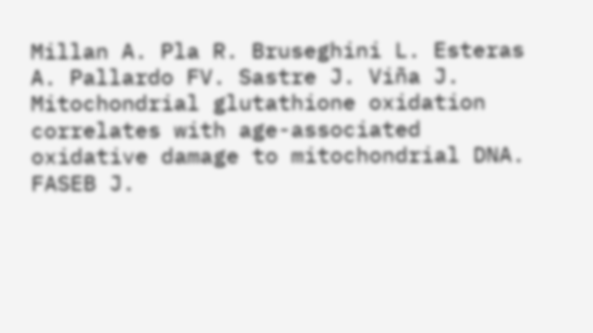Millan A. Pla R. Bruseghini L. Esteras A. Pallardo FV. Sastre J. Viña J. Mitochondrial glutathione oxidation correlates with age-associated oxidative damage to mitochondrial DNA. FASEB J.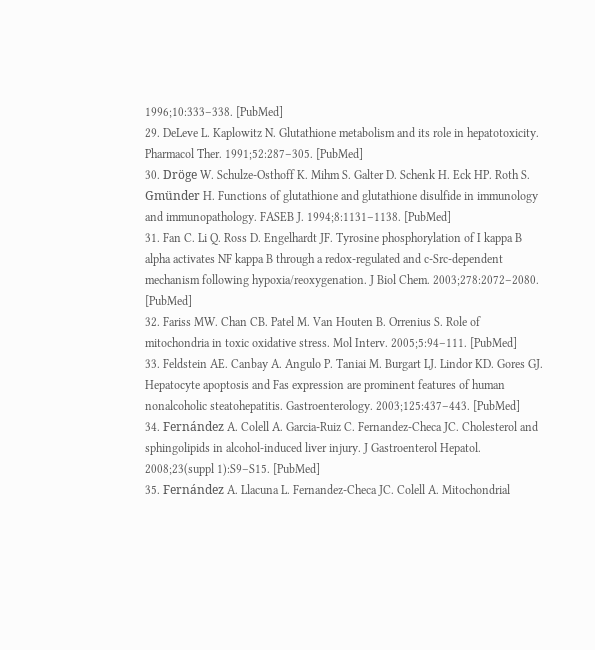1996;10:333–338. [PubMed]
29. DeLeve L. Kaplowitz N. Glutathione metabolism and its role in hepatotoxicity. Pharmacol Ther. 1991;52:287–305. [PubMed]
30. Dröge W. Schulze-Osthoff K. Mihm S. Galter D. Schenk H. Eck HP. Roth S. Gmünder H. Functions of glutathione and glutathione disulfide in immunology and immunopathology. FASEB J. 1994;8:1131–1138. [PubMed]
31. Fan C. Li Q. Ross D. Engelhardt JF. Tyrosine phosphorylation of I kappa B alpha activates NF kappa B through a redox-regulated and c-Src-dependent mechanism following hypoxia/reoxygenation. J Biol Chem. 2003;278:2072–2080. [PubMed]
32. Fariss MW. Chan CB. Patel M. Van Houten B. Orrenius S. Role of mitochondria in toxic oxidative stress. Mol Interv. 2005;5:94–111. [PubMed]
33. Feldstein AE. Canbay A. Angulo P. Taniai M. Burgart LJ. Lindor KD. Gores GJ. Hepatocyte apoptosis and Fas expression are prominent features of human nonalcoholic steatohepatitis. Gastroenterology. 2003;125:437–443. [PubMed]
34. Fernández A. Colell A. Garcia-Ruiz C. Fernandez-Checa JC. Cholesterol and sphingolipids in alcohol-induced liver injury. J Gastroenterol Hepatol. 2008;23(suppl 1):S9–S15. [PubMed]
35. Fernández A. Llacuna L. Fernandez-Checa JC. Colell A. Mitochondrial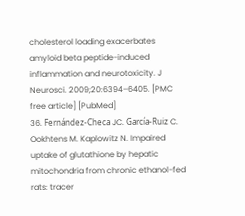cholesterol loading exacerbates amyloid beta peptide-induced inflammation and neurotoxicity. J Neurosci. 2009;20:6394–6405. [PMC free article] [PubMed]
36. Fernández-Checa JC. García-Ruiz C. Ookhtens M. Kaplowitz N. Impaired uptake of glutathione by hepatic mitochondria from chronic ethanol-fed rats: tracer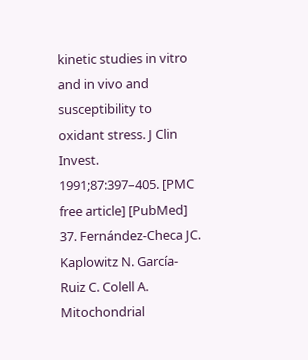kinetic studies in vitro and in vivo and susceptibility to oxidant stress. J Clin Invest. 1991;87:397–405. [PMC free article] [PubMed]
37. Fernández-Checa JC. Kaplowitz N. García-Ruiz C. Colell A. Mitochondrial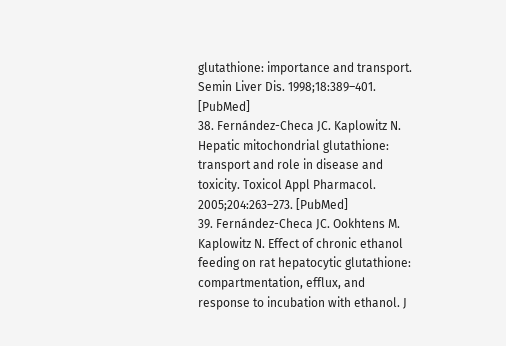glutathione: importance and transport. Semin Liver Dis. 1998;18:389–401. [PubMed]
38. Fernández-Checa JC. Kaplowitz N. Hepatic mitochondrial glutathione: transport and role in disease and toxicity. Toxicol Appl Pharmacol. 2005;204:263–273. [PubMed]
39. Fernández-Checa JC. Ookhtens M. Kaplowitz N. Effect of chronic ethanol feeding on rat hepatocytic glutathione: compartmentation, efflux, and response to incubation with ethanol. J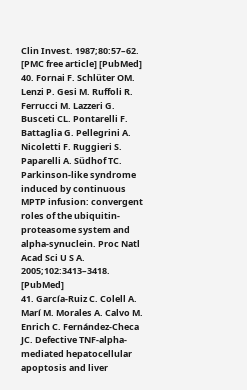Clin Invest. 1987;80:57–62. [PMC free article] [PubMed]
40. Fornai F. Schlüter OM. Lenzi P. Gesi M. Ruffoli R. Ferrucci M. Lazzeri G. Busceti CL. Pontarelli F. Battaglia G. Pellegrini A. Nicoletti F. Ruggieri S. Paparelli A. Südhof TC. Parkinson-like syndrome induced by continuous MPTP infusion: convergent roles of the ubiquitin-proteasome system and alpha-synuclein. Proc Natl Acad Sci U S A. 2005;102:3413–3418. [PubMed]
41. García-Ruiz C. Colell A. Marí M. Morales A. Calvo M. Enrich C. Fernández-Checa JC. Defective TNF-alpha-mediated hepatocellular apoptosis and liver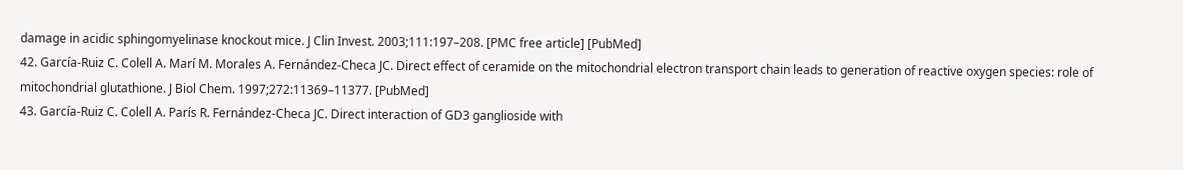damage in acidic sphingomyelinase knockout mice. J Clin Invest. 2003;111:197–208. [PMC free article] [PubMed]
42. García-Ruiz C. Colell A. Marí M. Morales A. Fernández-Checa JC. Direct effect of ceramide on the mitochondrial electron transport chain leads to generation of reactive oxygen species: role of mitochondrial glutathione. J Biol Chem. 1997;272:11369–11377. [PubMed]
43. García-Ruiz C. Colell A. París R. Fernández-Checa JC. Direct interaction of GD3 ganglioside with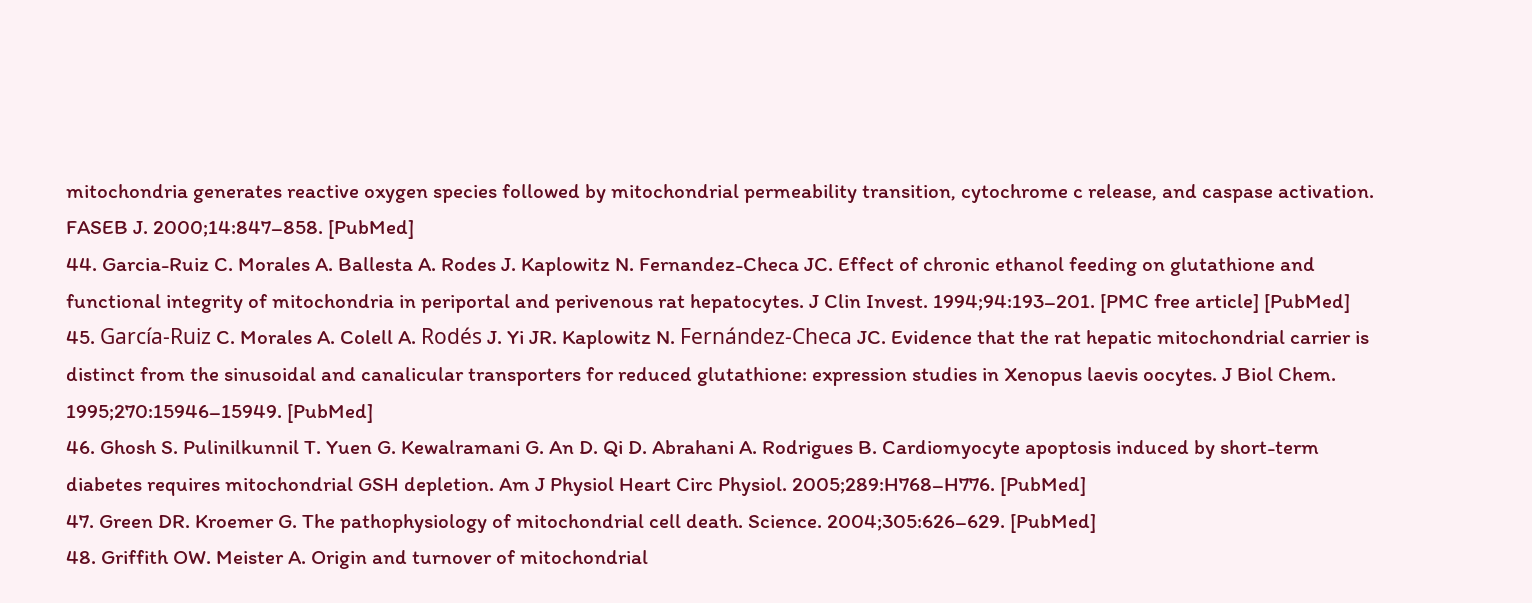mitochondria generates reactive oxygen species followed by mitochondrial permeability transition, cytochrome c release, and caspase activation. FASEB J. 2000;14:847–858. [PubMed]
44. Garcia-Ruiz C. Morales A. Ballesta A. Rodes J. Kaplowitz N. Fernandez-Checa JC. Effect of chronic ethanol feeding on glutathione and functional integrity of mitochondria in periportal and perivenous rat hepatocytes. J Clin Invest. 1994;94:193–201. [PMC free article] [PubMed]
45. García-Ruiz C. Morales A. Colell A. Rodés J. Yi JR. Kaplowitz N. Fernández-Checa JC. Evidence that the rat hepatic mitochondrial carrier is distinct from the sinusoidal and canalicular transporters for reduced glutathione: expression studies in Xenopus laevis oocytes. J Biol Chem. 1995;270:15946–15949. [PubMed]
46. Ghosh S. Pulinilkunnil T. Yuen G. Kewalramani G. An D. Qi D. Abrahani A. Rodrigues B. Cardiomyocyte apoptosis induced by short-term diabetes requires mitochondrial GSH depletion. Am J Physiol Heart Circ Physiol. 2005;289:H768–H776. [PubMed]
47. Green DR. Kroemer G. The pathophysiology of mitochondrial cell death. Science. 2004;305:626–629. [PubMed]
48. Griffith OW. Meister A. Origin and turnover of mitochondrial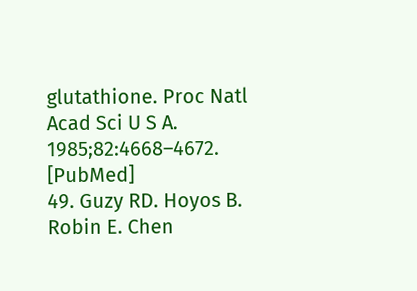glutathione. Proc Natl Acad Sci U S A. 1985;82:4668–4672. [PubMed]
49. Guzy RD. Hoyos B. Robin E. Chen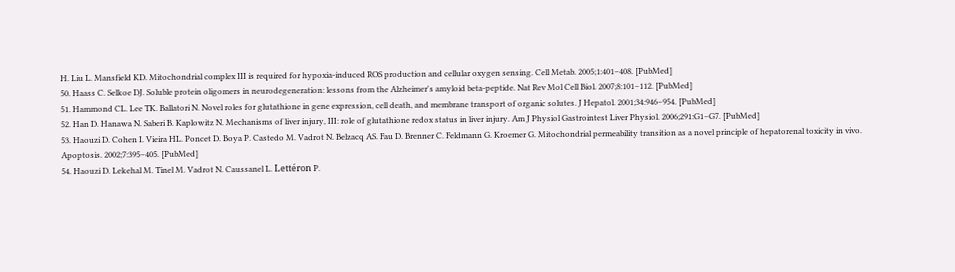H. Liu L. Mansfield KD. Mitochondrial complex III is required for hypoxia-induced ROS production and cellular oxygen sensing. Cell Metab. 2005;1:401–408. [PubMed]
50. Haass C. Selkoe DJ. Soluble protein oligomers in neurodegeneration: lessons from the Alzheimer's amyloid beta-peptide. Nat Rev Mol Cell Biol. 2007;8:101–112. [PubMed]
51. Hammond CL. Lee TK. Ballatori N. Novel roles for glutathione in gene expression, cell death, and membrane transport of organic solutes. J Hepatol. 2001;34:946–954. [PubMed]
52. Han D. Hanawa N. Saberi B. Kaplowitz N. Mechanisms of liver injury, III: role of glutathione redox status in liver injury. Am J Physiol Gastrointest Liver Physiol. 2006;291:G1–G7. [PubMed]
53. Haouzi D. Cohen I. Vieira HL. Poncet D. Boya P. Castedo M. Vadrot N. Belzacq AS. Fau D. Brenner C. Feldmann G. Kroemer G. Mitochondrial permeability transition as a novel principle of hepatorenal toxicity in vivo. Apoptosis. 2002;7:395–405. [PubMed]
54. Haouzi D. Lekehal M. Tinel M. Vadrot N. Caussanel L. Lettéron P.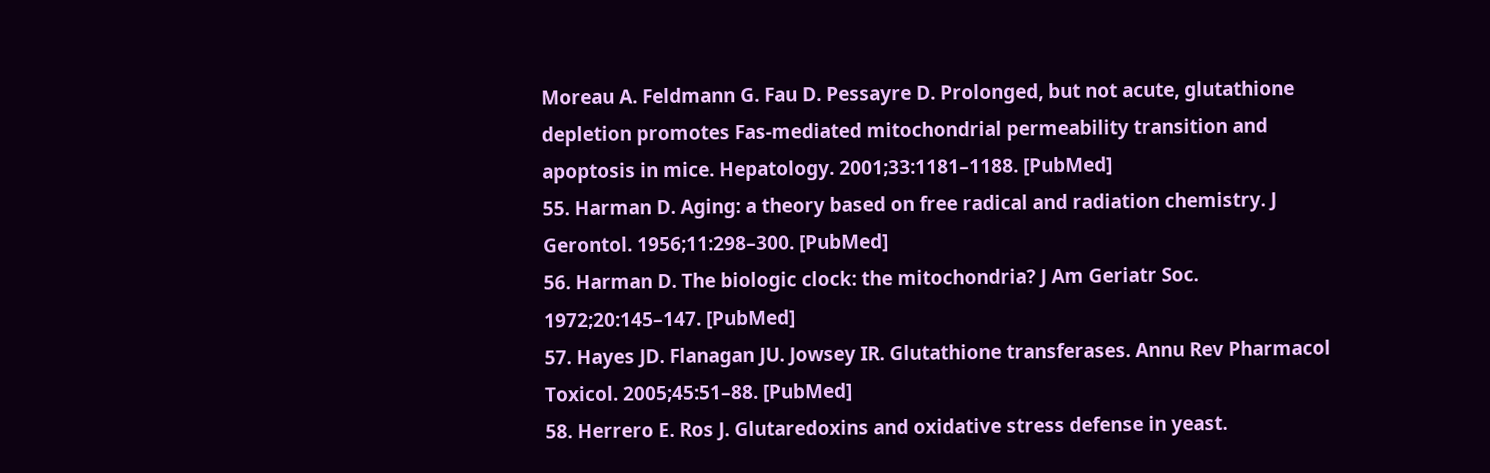Moreau A. Feldmann G. Fau D. Pessayre D. Prolonged, but not acute, glutathione depletion promotes Fas-mediated mitochondrial permeability transition and apoptosis in mice. Hepatology. 2001;33:1181–1188. [PubMed]
55. Harman D. Aging: a theory based on free radical and radiation chemistry. J Gerontol. 1956;11:298–300. [PubMed]
56. Harman D. The biologic clock: the mitochondria? J Am Geriatr Soc. 1972;20:145–147. [PubMed]
57. Hayes JD. Flanagan JU. Jowsey IR. Glutathione transferases. Annu Rev Pharmacol Toxicol. 2005;45:51–88. [PubMed]
58. Herrero E. Ros J. Glutaredoxins and oxidative stress defense in yeast.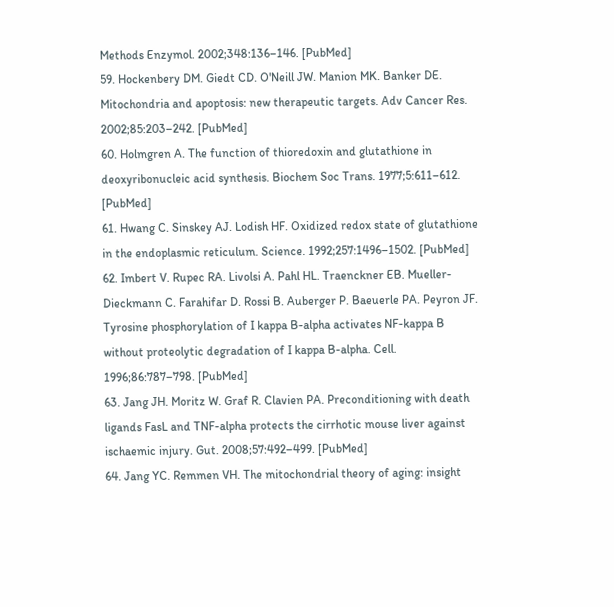Methods Enzymol. 2002;348:136–146. [PubMed]
59. Hockenbery DM. Giedt CD. O'Neill JW. Manion MK. Banker DE. Mitochondria and apoptosis: new therapeutic targets. Adv Cancer Res. 2002;85:203–242. [PubMed]
60. Holmgren A. The function of thioredoxin and glutathione in deoxyribonucleic acid synthesis. Biochem Soc Trans. 1977;5:611–612. [PubMed]
61. Hwang C. Sinskey AJ. Lodish HF. Oxidized redox state of glutathione in the endoplasmic reticulum. Science. 1992;257:1496–1502. [PubMed]
62. Imbert V. Rupec RA. Livolsi A. Pahl HL. Traenckner EB. Mueller-Dieckmann C. Farahifar D. Rossi B. Auberger P. Baeuerle PA. Peyron JF. Tyrosine phosphorylation of I kappa B-alpha activates NF-kappa B without proteolytic degradation of I kappa B-alpha. Cell. 1996;86:787–798. [PubMed]
63. Jang JH. Moritz W. Graf R. Clavien PA. Preconditioning with death ligands FasL and TNF-alpha protects the cirrhotic mouse liver against ischaemic injury. Gut. 2008;57:492–499. [PubMed]
64. Jang YC. Remmen VH. The mitochondrial theory of aging: insight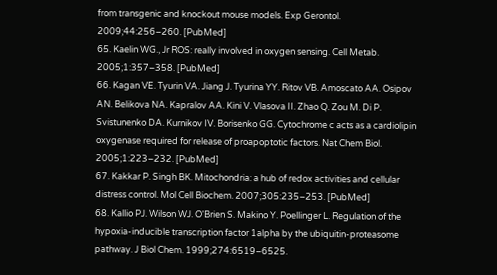from transgenic and knockout mouse models. Exp Gerontol. 2009;44:256–260. [PubMed]
65. Kaelin WG., Jr ROS: really involved in oxygen sensing. Cell Metab. 2005;1:357–358. [PubMed]
66. Kagan VE. Tyurin VA. Jiang J. Tyurina YY. Ritov VB. Amoscato AA. Osipov AN. Belikova NA. Kapralov AA. Kini V. Vlasova II. Zhao Q. Zou M. Di P. Svistunenko DA. Kurnikov IV. Borisenko GG. Cytochrome c acts as a cardiolipin oxygenase required for release of proapoptotic factors. Nat Chem Biol. 2005;1:223–232. [PubMed]
67. Kakkar P. Singh BK. Mitochondria: a hub of redox activities and cellular distress control. Mol Cell Biochem. 2007;305:235–253. [PubMed]
68. Kallio PJ. Wilson WJ. O'Brien S. Makino Y. Poellinger L. Regulation of the hypoxia-inducible transcription factor 1alpha by the ubiquitin-proteasome pathway. J Biol Chem. 1999;274:6519–6525.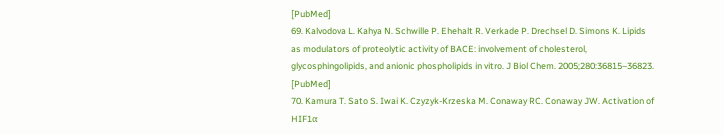[PubMed]
69. Kalvodova L. Kahya N. Schwille P. Ehehalt R. Verkade P. Drechsel D. Simons K. Lipids as modulators of proteolytic activity of BACE: involvement of cholesterol, glycosphingolipids, and anionic phospholipids in vitro. J Biol Chem. 2005;280:36815–36823. [PubMed]
70. Kamura T. Sato S. Iwai K. Czyzyk-Krzeska M. Conaway RC. Conaway JW. Activation of HIF1α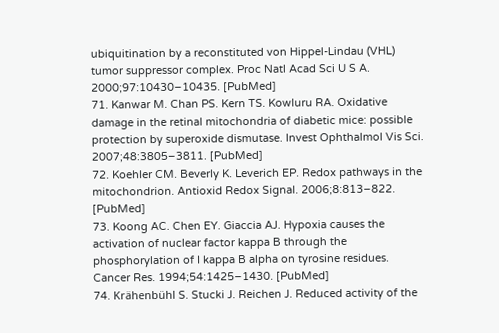ubiquitination by a reconstituted von Hippel-Lindau (VHL) tumor suppressor complex. Proc Natl Acad Sci U S A. 2000;97:10430–10435. [PubMed]
71. Kanwar M. Chan PS. Kern TS. Kowluru RA. Oxidative damage in the retinal mitochondria of diabetic mice: possible protection by superoxide dismutase. Invest Ophthalmol Vis Sci. 2007;48:3805–3811. [PubMed]
72. Koehler CM. Beverly K. Leverich EP. Redox pathways in the mitochondrion. Antioxid Redox Signal. 2006;8:813–822. [PubMed]
73. Koong AC. Chen EY. Giaccia AJ. Hypoxia causes the activation of nuclear factor kappa B through the phosphorylation of I kappa B alpha on tyrosine residues. Cancer Res. 1994;54:1425–1430. [PubMed]
74. Krähenbühl S. Stucki J. Reichen J. Reduced activity of the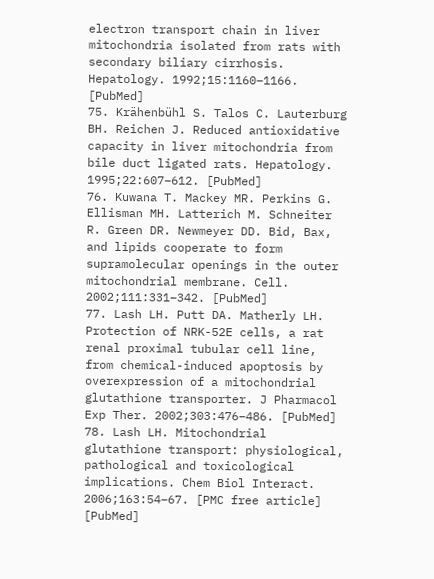electron transport chain in liver mitochondria isolated from rats with secondary biliary cirrhosis. Hepatology. 1992;15:1160–1166. [PubMed]
75. Krähenbühl S. Talos C. Lauterburg BH. Reichen J. Reduced antioxidative capacity in liver mitochondria from bile duct ligated rats. Hepatology. 1995;22:607–612. [PubMed]
76. Kuwana T. Mackey MR. Perkins G. Ellisman MH. Latterich M. Schneiter R. Green DR. Newmeyer DD. Bid, Bax, and lipids cooperate to form supramolecular openings in the outer mitochondrial membrane. Cell. 2002;111:331–342. [PubMed]
77. Lash LH. Putt DA. Matherly LH. Protection of NRK-52E cells, a rat renal proximal tubular cell line, from chemical-induced apoptosis by overexpression of a mitochondrial glutathione transporter. J Pharmacol Exp Ther. 2002;303:476–486. [PubMed]
78. Lash LH. Mitochondrial glutathione transport: physiological, pathological and toxicological implications. Chem Biol Interact. 2006;163:54–67. [PMC free article] [PubMed]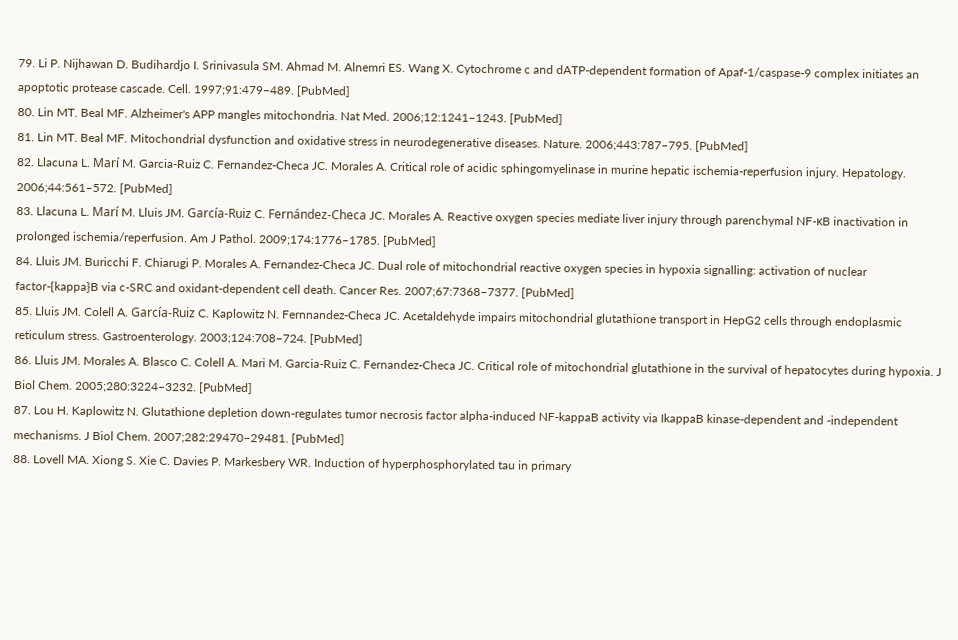79. Li P. Nijhawan D. Budihardjo I. Srinivasula SM. Ahmad M. Alnemri ES. Wang X. Cytochrome c and dATP-dependent formation of Apaf-1/caspase-9 complex initiates an apoptotic protease cascade. Cell. 1997;91:479–489. [PubMed]
80. Lin MT. Beal MF. Alzheimer's APP mangles mitochondria. Nat Med. 2006;12:1241–1243. [PubMed]
81. Lin MT. Beal MF. Mitochondrial dysfunction and oxidative stress in neurodegenerative diseases. Nature. 2006;443:787–795. [PubMed]
82. Llacuna L. Marí M. Garcia-Ruiz C. Fernandez-Checa JC. Morales A. Critical role of acidic sphingomyelinase in murine hepatic ischemia-reperfusion injury. Hepatology. 2006;44:561–572. [PubMed]
83. Llacuna L. Marí M. Lluis JM. García-Ruiz C. Fernández-Checa JC. Morales A. Reactive oxygen species mediate liver injury through parenchymal NF-κB inactivation in prolonged ischemia/reperfusion. Am J Pathol. 2009;174:1776–1785. [PubMed]
84. Lluis JM. Buricchi F. Chiarugi P. Morales A. Fernandez-Checa JC. Dual role of mitochondrial reactive oxygen species in hypoxia signalling: activation of nuclear factor-{kappa}B via c-SRC and oxidant-dependent cell death. Cancer Res. 2007;67:7368–7377. [PubMed]
85. Lluis JM. Colell A. García-Ruiz C. Kaplowitz N. Fernnandez-Checa JC. Acetaldehyde impairs mitochondrial glutathione transport in HepG2 cells through endoplasmic reticulum stress. Gastroenterology. 2003;124:708–724. [PubMed]
86. Lluis JM. Morales A. Blasco C. Colell A. Mari M. Garcia-Ruiz C. Fernandez-Checa JC. Critical role of mitochondrial glutathione in the survival of hepatocytes during hypoxia. J Biol Chem. 2005;280:3224–3232. [PubMed]
87. Lou H. Kaplowitz N. Glutathione depletion down-regulates tumor necrosis factor alpha-induced NF-kappaB activity via IkappaB kinase-dependent and -independent mechanisms. J Biol Chem. 2007;282:29470–29481. [PubMed]
88. Lovell MA. Xiong S. Xie C. Davies P. Markesbery WR. Induction of hyperphosphorylated tau in primary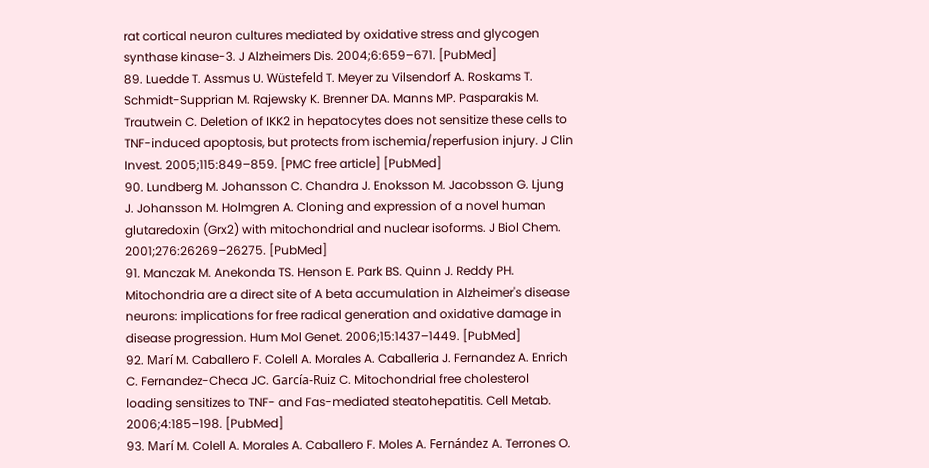rat cortical neuron cultures mediated by oxidative stress and glycogen synthase kinase-3. J Alzheimers Dis. 2004;6:659–671. [PubMed]
89. Luedde T. Assmus U. Wüstefeld T. Meyer zu Vilsendorf A. Roskams T. Schmidt-Supprian M. Rajewsky K. Brenner DA. Manns MP. Pasparakis M. Trautwein C. Deletion of IKK2 in hepatocytes does not sensitize these cells to TNF-induced apoptosis, but protects from ischemia/reperfusion injury. J Clin Invest. 2005;115:849–859. [PMC free article] [PubMed]
90. Lundberg M. Johansson C. Chandra J. Enoksson M. Jacobsson G. Ljung J. Johansson M. Holmgren A. Cloning and expression of a novel human glutaredoxin (Grx2) with mitochondrial and nuclear isoforms. J Biol Chem. 2001;276:26269–26275. [PubMed]
91. Manczak M. Anekonda TS. Henson E. Park BS. Quinn J. Reddy PH. Mitochondria are a direct site of A beta accumulation in Alzheimer's disease neurons: implications for free radical generation and oxidative damage in disease progression. Hum Mol Genet. 2006;15:1437–1449. [PubMed]
92. Marí M. Caballero F. Colell A. Morales A. Caballeria J. Fernandez A. Enrich C. Fernandez-Checa JC. García-Ruiz C. Mitochondrial free cholesterol loading sensitizes to TNF- and Fas-mediated steatohepatitis. Cell Metab. 2006;4:185–198. [PubMed]
93. Marí M. Colell A. Morales A. Caballero F. Moles A. Fernández A. Terrones O.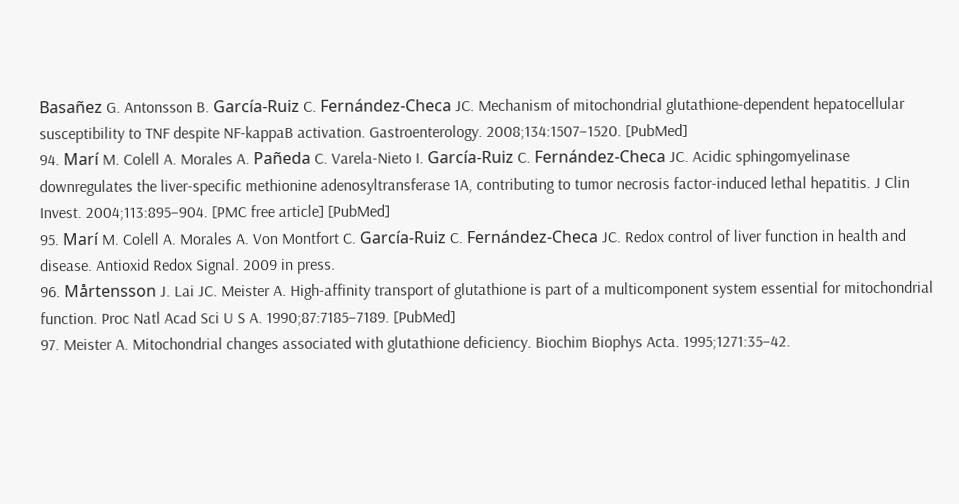Basañez G. Antonsson B. García-Ruiz C. Fernández-Checa JC. Mechanism of mitochondrial glutathione-dependent hepatocellular susceptibility to TNF despite NF-kappaB activation. Gastroenterology. 2008;134:1507–1520. [PubMed]
94. Marí M. Colell A. Morales A. Pañeda C. Varela-Nieto I. García-Ruiz C. Fernández-Checa JC. Acidic sphingomyelinase downregulates the liver-specific methionine adenosyltransferase 1A, contributing to tumor necrosis factor-induced lethal hepatitis. J Clin Invest. 2004;113:895–904. [PMC free article] [PubMed]
95. Marí M. Colell A. Morales A. Von Montfort C. García-Ruiz C. Fernández-Checa JC. Redox control of liver function in health and disease. Antioxid Redox Signal. 2009 in press.
96. Mårtensson J. Lai JC. Meister A. High-affinity transport of glutathione is part of a multicomponent system essential for mitochondrial function. Proc Natl Acad Sci U S A. 1990;87:7185–7189. [PubMed]
97. Meister A. Mitochondrial changes associated with glutathione deficiency. Biochim Biophys Acta. 1995;1271:35–42.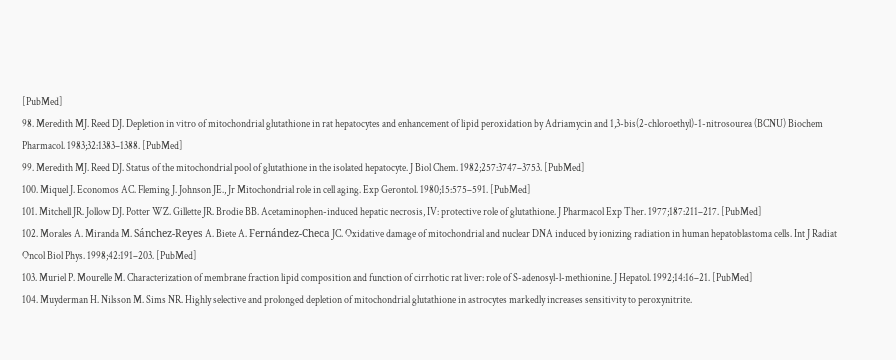[PubMed]
98. Meredith MJ. Reed DJ. Depletion in vitro of mitochondrial glutathione in rat hepatocytes and enhancement of lipid peroxidation by Adriamycin and 1,3-bis(2-chloroethyl)-1-nitrosourea (BCNU) Biochem Pharmacol. 1983;32:1383–1388. [PubMed]
99. Meredith MJ. Reed DJ. Status of the mitochondrial pool of glutathione in the isolated hepatocyte. J Biol Chem. 1982;257:3747–3753. [PubMed]
100. Miquel J. Economos AC. Fleming J. Johnson JE., Jr Mitochondrial role in cell aging. Exp Gerontol. 1980;15:575–591. [PubMed]
101. Mitchell JR. Jollow DJ. Potter WZ. Gillette JR. Brodie BB. Acetaminophen-induced hepatic necrosis, IV: protective role of glutathione. J Pharmacol Exp Ther. 1977;187:211–217. [PubMed]
102. Morales A. Miranda M. Sánchez-Reyes A. Biete A. Fernández-Checa JC. Oxidative damage of mitochondrial and nuclear DNA induced by ionizing radiation in human hepatoblastoma cells. Int J Radiat Oncol Biol Phys. 1998;42:191–203. [PubMed]
103. Muriel P. Mourelle M. Characterization of membrane fraction lipid composition and function of cirrhotic rat liver: role of S-adenosyl-l-methionine. J Hepatol. 1992;14:16–21. [PubMed]
104. Muyderman H. Nilsson M. Sims NR. Highly selective and prolonged depletion of mitochondrial glutathione in astrocytes markedly increases sensitivity to peroxynitrite.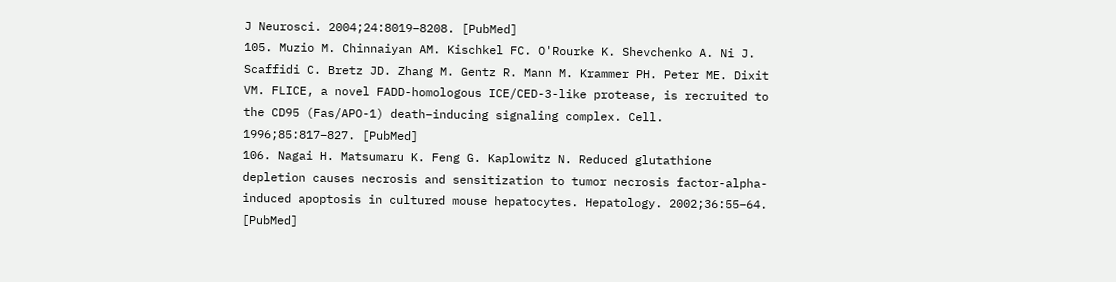J Neurosci. 2004;24:8019–8208. [PubMed]
105. Muzio M. Chinnaiyan AM. Kischkel FC. O'Rourke K. Shevchenko A. Ni J. Scaffidi C. Bretz JD. Zhang M. Gentz R. Mann M. Krammer PH. Peter ME. Dixit VM. FLICE, a novel FADD-homologous ICE/CED-3-like protease, is recruited to the CD95 (Fas/APO-1) death–inducing signaling complex. Cell. 1996;85:817–827. [PubMed]
106. Nagai H. Matsumaru K. Feng G. Kaplowitz N. Reduced glutathione depletion causes necrosis and sensitization to tumor necrosis factor-alpha-induced apoptosis in cultured mouse hepatocytes. Hepatology. 2002;36:55–64. [PubMed]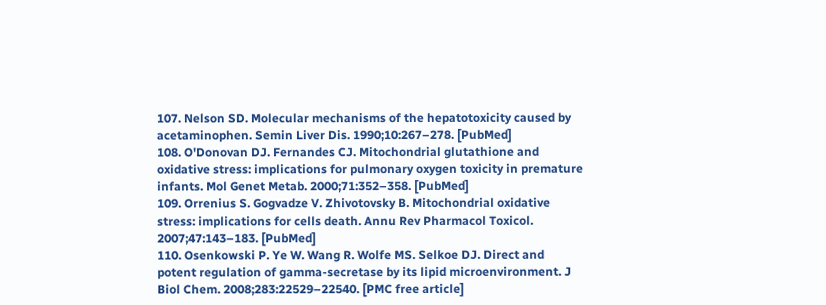107. Nelson SD. Molecular mechanisms of the hepatotoxicity caused by acetaminophen. Semin Liver Dis. 1990;10:267–278. [PubMed]
108. O'Donovan DJ. Fernandes CJ. Mitochondrial glutathione and oxidative stress: implications for pulmonary oxygen toxicity in premature infants. Mol Genet Metab. 2000;71:352–358. [PubMed]
109. Orrenius S. Gogvadze V. Zhivotovsky B. Mitochondrial oxidative stress: implications for cells death. Annu Rev Pharmacol Toxicol. 2007;47:143–183. [PubMed]
110. Osenkowski P. Ye W. Wang R. Wolfe MS. Selkoe DJ. Direct and potent regulation of gamma-secretase by its lipid microenvironment. J Biol Chem. 2008;283:22529–22540. [PMC free article]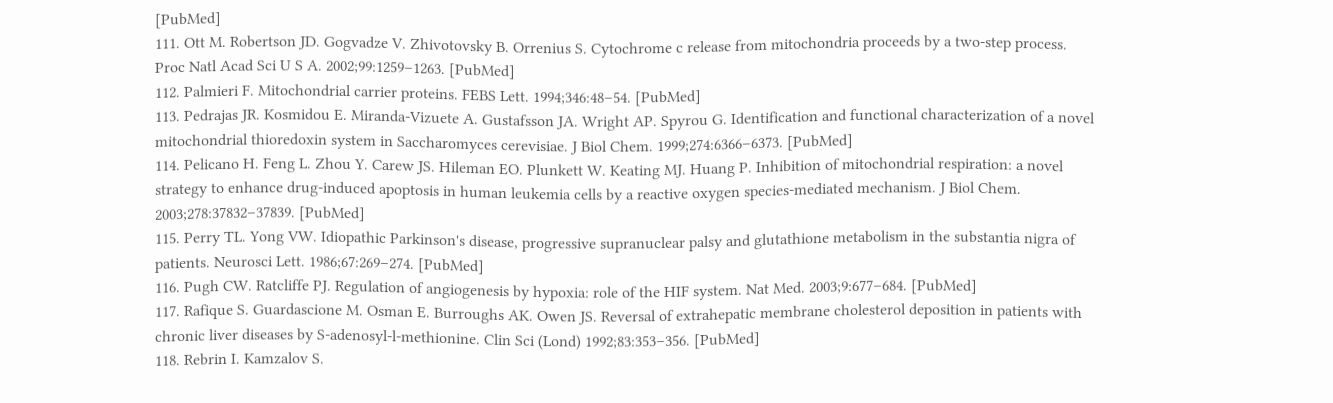[PubMed]
111. Ott M. Robertson JD. Gogvadze V. Zhivotovsky B. Orrenius S. Cytochrome c release from mitochondria proceeds by a two-step process. Proc Natl Acad Sci U S A. 2002;99:1259–1263. [PubMed]
112. Palmieri F. Mitochondrial carrier proteins. FEBS Lett. 1994;346:48–54. [PubMed]
113. Pedrajas JR. Kosmidou E. Miranda-Vizuete A. Gustafsson JA. Wright AP. Spyrou G. Identification and functional characterization of a novel mitochondrial thioredoxin system in Saccharomyces cerevisiae. J Biol Chem. 1999;274:6366–6373. [PubMed]
114. Pelicano H. Feng L. Zhou Y. Carew JS. Hileman EO. Plunkett W. Keating MJ. Huang P. Inhibition of mitochondrial respiration: a novel strategy to enhance drug-induced apoptosis in human leukemia cells by a reactive oxygen species-mediated mechanism. J Biol Chem. 2003;278:37832–37839. [PubMed]
115. Perry TL. Yong VW. Idiopathic Parkinson's disease, progressive supranuclear palsy and glutathione metabolism in the substantia nigra of patients. Neurosci Lett. 1986;67:269–274. [PubMed]
116. Pugh CW. Ratcliffe PJ. Regulation of angiogenesis by hypoxia: role of the HIF system. Nat Med. 2003;9:677–684. [PubMed]
117. Rafique S. Guardascione M. Osman E. Burroughs AK. Owen JS. Reversal of extrahepatic membrane cholesterol deposition in patients with chronic liver diseases by S-adenosyl-l-methionine. Clin Sci (Lond) 1992;83:353–356. [PubMed]
118. Rebrin I. Kamzalov S.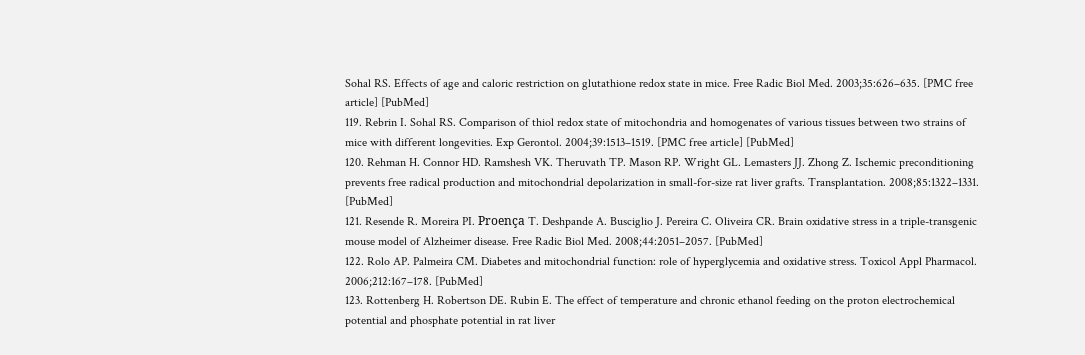Sohal RS. Effects of age and caloric restriction on glutathione redox state in mice. Free Radic Biol Med. 2003;35:626–635. [PMC free article] [PubMed]
119. Rebrin I. Sohal RS. Comparison of thiol redox state of mitochondria and homogenates of various tissues between two strains of mice with different longevities. Exp Gerontol. 2004;39:1513–1519. [PMC free article] [PubMed]
120. Rehman H. Connor HD. Ramshesh VK. Theruvath TP. Mason RP. Wright GL. Lemasters JJ. Zhong Z. Ischemic preconditioning prevents free radical production and mitochondrial depolarization in small-for-size rat liver grafts. Transplantation. 2008;85:1322–1331. [PubMed]
121. Resende R. Moreira PI. Proença T. Deshpande A. Busciglio J. Pereira C. Oliveira CR. Brain oxidative stress in a triple-transgenic mouse model of Alzheimer disease. Free Radic Biol Med. 2008;44:2051–2057. [PubMed]
122. Rolo AP. Palmeira CM. Diabetes and mitochondrial function: role of hyperglycemia and oxidative stress. Toxicol Appl Pharmacol. 2006;212:167–178. [PubMed]
123. Rottenberg H. Robertson DE. Rubin E. The effect of temperature and chronic ethanol feeding on the proton electrochemical potential and phosphate potential in rat liver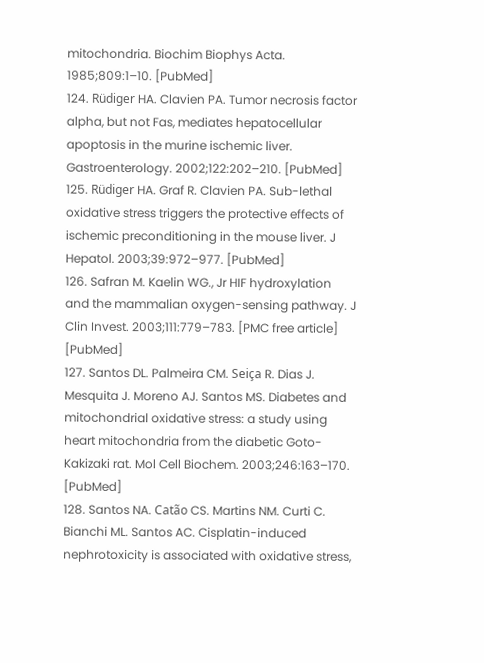mitochondria. Biochim Biophys Acta. 1985;809:1–10. [PubMed]
124. Rüdiger HA. Clavien PA. Tumor necrosis factor alpha, but not Fas, mediates hepatocellular apoptosis in the murine ischemic liver. Gastroenterology. 2002;122:202–210. [PubMed]
125. Rüdiger HA. Graf R. Clavien PA. Sub-lethal oxidative stress triggers the protective effects of ischemic preconditioning in the mouse liver. J Hepatol. 2003;39:972–977. [PubMed]
126. Safran M. Kaelin WG., Jr HIF hydroxylation and the mammalian oxygen-sensing pathway. J Clin Invest. 2003;111:779–783. [PMC free article] [PubMed]
127. Santos DL. Palmeira CM. Seiça R. Dias J. Mesquita J. Moreno AJ. Santos MS. Diabetes and mitochondrial oxidative stress: a study using heart mitochondria from the diabetic Goto-Kakizaki rat. Mol Cell Biochem. 2003;246:163–170. [PubMed]
128. Santos NA. Catão CS. Martins NM. Curti C. Bianchi ML. Santos AC. Cisplatin-induced nephrotoxicity is associated with oxidative stress,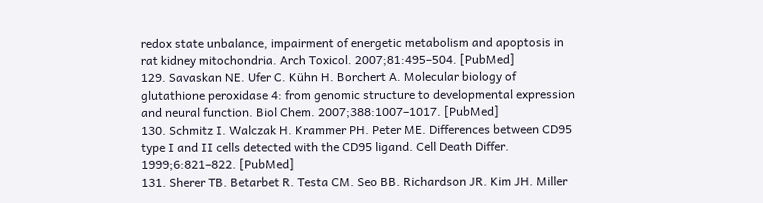redox state unbalance, impairment of energetic metabolism and apoptosis in rat kidney mitochondria. Arch Toxicol. 2007;81:495–504. [PubMed]
129. Savaskan NE. Ufer C. Kühn H. Borchert A. Molecular biology of glutathione peroxidase 4: from genomic structure to developmental expression and neural function. Biol Chem. 2007;388:1007–1017. [PubMed]
130. Schmitz I. Walczak H. Krammer PH. Peter ME. Differences between CD95 type I and II cells detected with the CD95 ligand. Cell Death Differ. 1999;6:821–822. [PubMed]
131. Sherer TB. Betarbet R. Testa CM. Seo BB. Richardson JR. Kim JH. Miller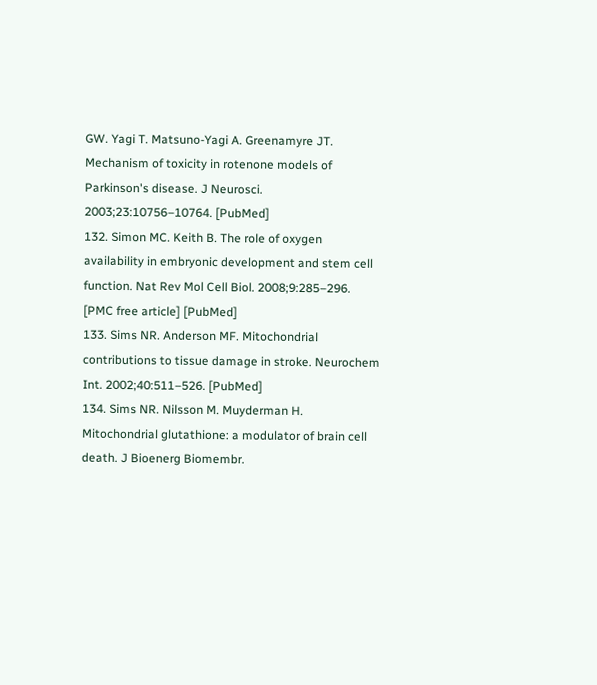GW. Yagi T. Matsuno-Yagi A. Greenamyre JT. Mechanism of toxicity in rotenone models of Parkinson's disease. J Neurosci. 2003;23:10756–10764. [PubMed]
132. Simon MC. Keith B. The role of oxygen availability in embryonic development and stem cell function. Nat Rev Mol Cell Biol. 2008;9:285–296. [PMC free article] [PubMed]
133. Sims NR. Anderson MF. Mitochondrial contributions to tissue damage in stroke. Neurochem Int. 2002;40:511–526. [PubMed]
134. Sims NR. Nilsson M. Muyderman H. Mitochondrial glutathione: a modulator of brain cell death. J Bioenerg Biomembr.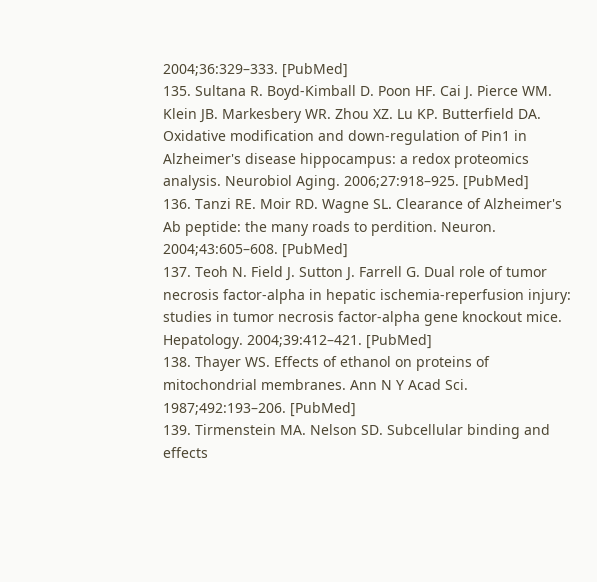2004;36:329–333. [PubMed]
135. Sultana R. Boyd-Kimball D. Poon HF. Cai J. Pierce WM. Klein JB. Markesbery WR. Zhou XZ. Lu KP. Butterfield DA. Oxidative modification and down-regulation of Pin1 in Alzheimer's disease hippocampus: a redox proteomics analysis. Neurobiol Aging. 2006;27:918–925. [PubMed]
136. Tanzi RE. Moir RD. Wagne SL. Clearance of Alzheimer's Ab peptide: the many roads to perdition. Neuron. 2004;43:605–608. [PubMed]
137. Teoh N. Field J. Sutton J. Farrell G. Dual role of tumor necrosis factor-alpha in hepatic ischemia-reperfusion injury: studies in tumor necrosis factor-alpha gene knockout mice. Hepatology. 2004;39:412–421. [PubMed]
138. Thayer WS. Effects of ethanol on proteins of mitochondrial membranes. Ann N Y Acad Sci. 1987;492:193–206. [PubMed]
139. Tirmenstein MA. Nelson SD. Subcellular binding and effects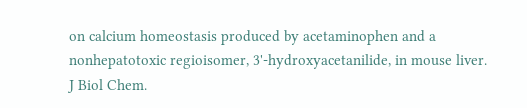on calcium homeostasis produced by acetaminophen and a nonhepatotoxic regioisomer, 3'-hydroxyacetanilide, in mouse liver. J Biol Chem.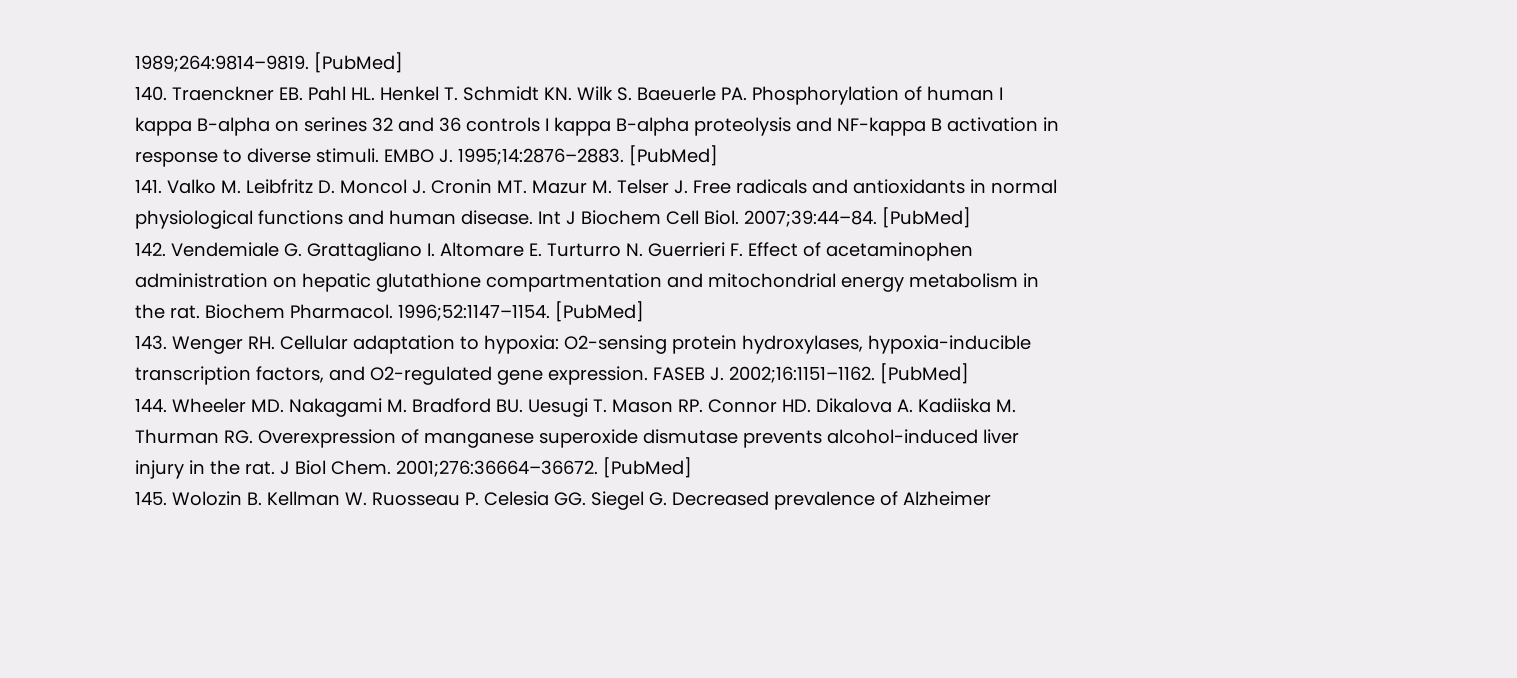1989;264:9814–9819. [PubMed]
140. Traenckner EB. Pahl HL. Henkel T. Schmidt KN. Wilk S. Baeuerle PA. Phosphorylation of human I kappa B-alpha on serines 32 and 36 controls I kappa B-alpha proteolysis and NF-kappa B activation in response to diverse stimuli. EMBO J. 1995;14:2876–2883. [PubMed]
141. Valko M. Leibfritz D. Moncol J. Cronin MT. Mazur M. Telser J. Free radicals and antioxidants in normal physiological functions and human disease. Int J Biochem Cell Biol. 2007;39:44–84. [PubMed]
142. Vendemiale G. Grattagliano I. Altomare E. Turturro N. Guerrieri F. Effect of acetaminophen administration on hepatic glutathione compartmentation and mitochondrial energy metabolism in the rat. Biochem Pharmacol. 1996;52:1147–1154. [PubMed]
143. Wenger RH. Cellular adaptation to hypoxia: O2-sensing protein hydroxylases, hypoxia-inducible transcription factors, and O2-regulated gene expression. FASEB J. 2002;16:1151–1162. [PubMed]
144. Wheeler MD. Nakagami M. Bradford BU. Uesugi T. Mason RP. Connor HD. Dikalova A. Kadiiska M. Thurman RG. Overexpression of manganese superoxide dismutase prevents alcohol-induced liver injury in the rat. J Biol Chem. 2001;276:36664–36672. [PubMed]
145. Wolozin B. Kellman W. Ruosseau P. Celesia GG. Siegel G. Decreased prevalence of Alzheimer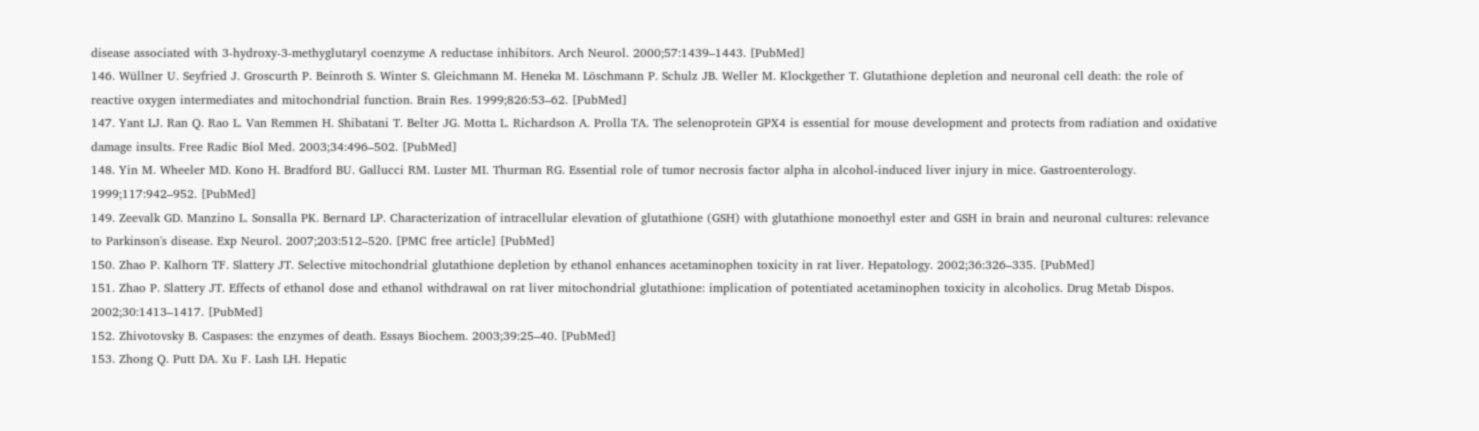disease associated with 3-hydroxy-3-methyglutaryl coenzyme A reductase inhibitors. Arch Neurol. 2000;57:1439–1443. [PubMed]
146. Wüllner U. Seyfried J. Groscurth P. Beinroth S. Winter S. Gleichmann M. Heneka M. Löschmann P. Schulz JB. Weller M. Klockgether T. Glutathione depletion and neuronal cell death: the role of reactive oxygen intermediates and mitochondrial function. Brain Res. 1999;826:53–62. [PubMed]
147. Yant LJ. Ran Q. Rao L. Van Remmen H. Shibatani T. Belter JG. Motta L. Richardson A. Prolla TA. The selenoprotein GPX4 is essential for mouse development and protects from radiation and oxidative damage insults. Free Radic Biol Med. 2003;34:496–502. [PubMed]
148. Yin M. Wheeler MD. Kono H. Bradford BU. Gallucci RM. Luster MI. Thurman RG. Essential role of tumor necrosis factor alpha in alcohol-induced liver injury in mice. Gastroenterology. 1999;117:942–952. [PubMed]
149. Zeevalk GD. Manzino L. Sonsalla PK. Bernard LP. Characterization of intracellular elevation of glutathione (GSH) with glutathione monoethyl ester and GSH in brain and neuronal cultures: relevance to Parkinson's disease. Exp Neurol. 2007;203:512–520. [PMC free article] [PubMed]
150. Zhao P. Kalhorn TF. Slattery JT. Selective mitochondrial glutathione depletion by ethanol enhances acetaminophen toxicity in rat liver. Hepatology. 2002;36:326–335. [PubMed]
151. Zhao P. Slattery JT. Effects of ethanol dose and ethanol withdrawal on rat liver mitochondrial glutathione: implication of potentiated acetaminophen toxicity in alcoholics. Drug Metab Dispos. 2002;30:1413–1417. [PubMed]
152. Zhivotovsky B. Caspases: the enzymes of death. Essays Biochem. 2003;39:25–40. [PubMed]
153. Zhong Q. Putt DA. Xu F. Lash LH. Hepatic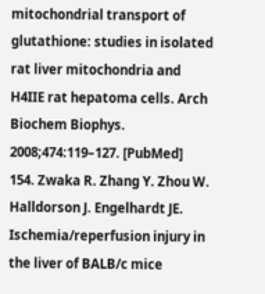mitochondrial transport of glutathione: studies in isolated rat liver mitochondria and H4IIE rat hepatoma cells. Arch Biochem Biophys. 2008;474:119–127. [PubMed]
154. Zwaka R. Zhang Y. Zhou W. Halldorson J. Engelhardt JE. Ischemia/reperfusion injury in the liver of BALB/c mice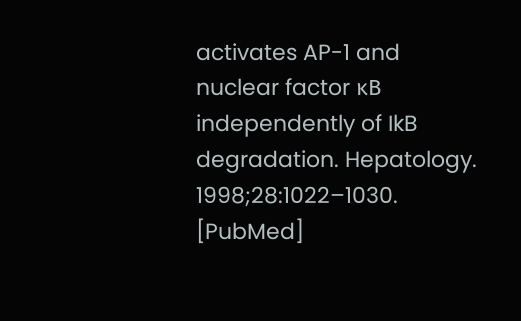activates AP-1 and nuclear factor κB independently of IkB degradation. Hepatology. 1998;28:1022–1030. [PubMed]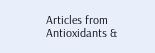Articles from Antioxidants &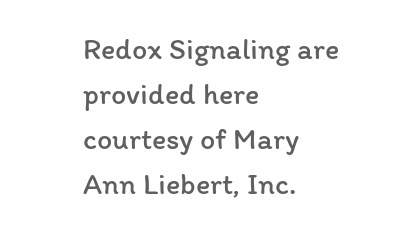Redox Signaling are provided here courtesy of Mary Ann Liebert, Inc.